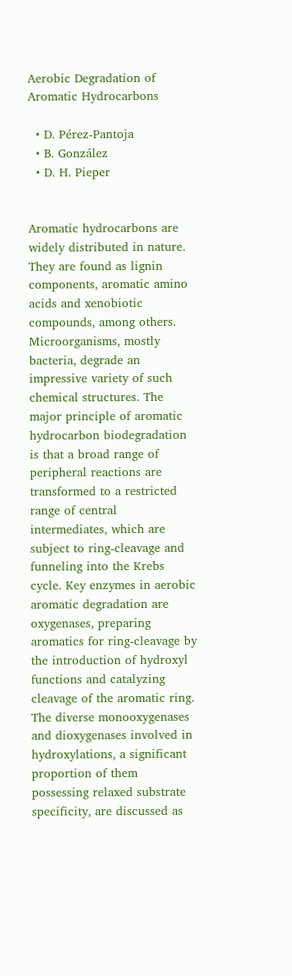Aerobic Degradation of Aromatic Hydrocarbons

  • D. Pérez-Pantoja
  • B. González
  • D. H. Pieper


Aromatic hydrocarbons are widely distributed in nature. They are found as lignin components, aromatic amino acids and xenobiotic compounds, among others. Microorganisms, mostly bacteria, degrade an impressive variety of such chemical structures. The major principle of aromatic hydrocarbon biodegradation is that a broad range of peripheral reactions are transformed to a restricted range of central intermediates, which are subject to ring-cleavage and funneling into the Krebs cycle. Key enzymes in aerobic aromatic degradation are oxygenases, preparing aromatics for ring-cleavage by the introduction of hydroxyl functions and catalyzing cleavage of the aromatic ring. The diverse monooxygenases and dioxygenases involved in hydroxylations, a significant proportion of them possessing relaxed substrate specificity, are discussed as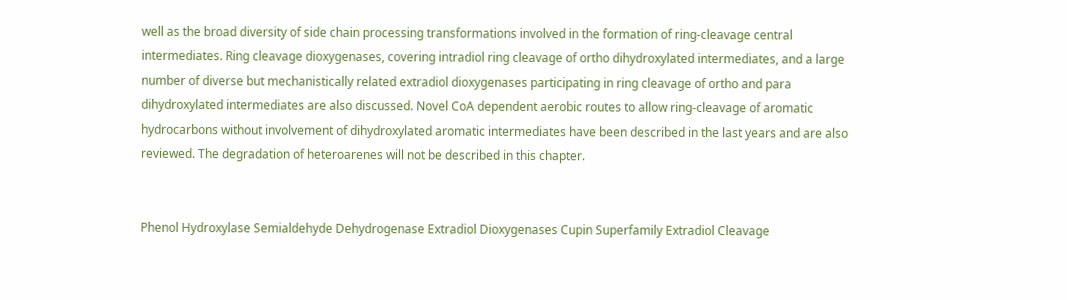well as the broad diversity of side chain processing transformations involved in the formation of ring-cleavage central intermediates. Ring cleavage dioxygenases, covering intradiol ring cleavage of ortho dihydroxylated intermediates, and a large number of diverse but mechanistically related extradiol dioxygenases participating in ring cleavage of ortho and para dihydroxylated intermediates are also discussed. Novel CoA dependent aerobic routes to allow ring-cleavage of aromatic hydrocarbons without involvement of dihydroxylated aromatic intermediates have been described in the last years and are also reviewed. The degradation of heteroarenes will not be described in this chapter.


Phenol Hydroxylase Semialdehyde Dehydrogenase Extradiol Dioxygenases Cupin Superfamily Extradiol Cleavage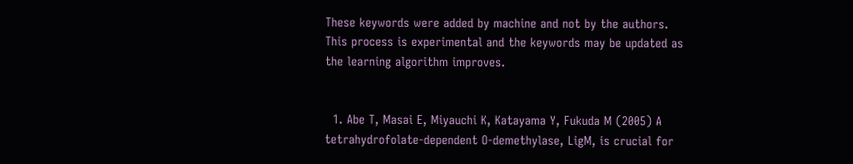These keywords were added by machine and not by the authors. This process is experimental and the keywords may be updated as the learning algorithm improves.


  1. Abe T, Masai E, Miyauchi K, Katayama Y, Fukuda M (2005) A tetrahydrofolate-dependent O-demethylase, LigM, is crucial for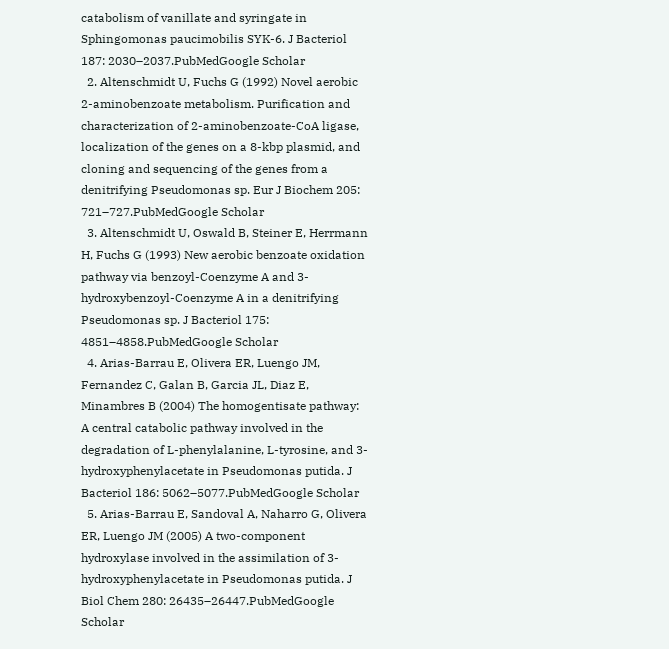catabolism of vanillate and syringate in Sphingomonas paucimobilis SYK-6. J Bacteriol 187: 2030–2037.PubMedGoogle Scholar
  2. Altenschmidt U, Fuchs G (1992) Novel aerobic 2-aminobenzoate metabolism. Purification and characterization of 2-aminobenzoate-CoA ligase, localization of the genes on a 8-kbp plasmid, and cloning and sequencing of the genes from a denitrifying Pseudomonas sp. Eur J Biochem 205: 721–727.PubMedGoogle Scholar
  3. Altenschmidt U, Oswald B, Steiner E, Herrmann H, Fuchs G (1993) New aerobic benzoate oxidation pathway via benzoyl-Coenzyme A and 3-hydroxybenzoyl-Coenzyme A in a denitrifying Pseudomonas sp. J Bacteriol 175: 4851–4858.PubMedGoogle Scholar
  4. Arias-Barrau E, Olivera ER, Luengo JM, Fernandez C, Galan B, Garcia JL, Diaz E, Minambres B (2004) The homogentisate pathway: A central catabolic pathway involved in the degradation of L-phenylalanine, L-tyrosine, and 3-hydroxyphenylacetate in Pseudomonas putida. J Bacteriol 186: 5062–5077.PubMedGoogle Scholar
  5. Arias-Barrau E, Sandoval A, Naharro G, Olivera ER, Luengo JM (2005) A two-component hydroxylase involved in the assimilation of 3-hydroxyphenylacetate in Pseudomonas putida. J Biol Chem 280: 26435–26447.PubMedGoogle Scholar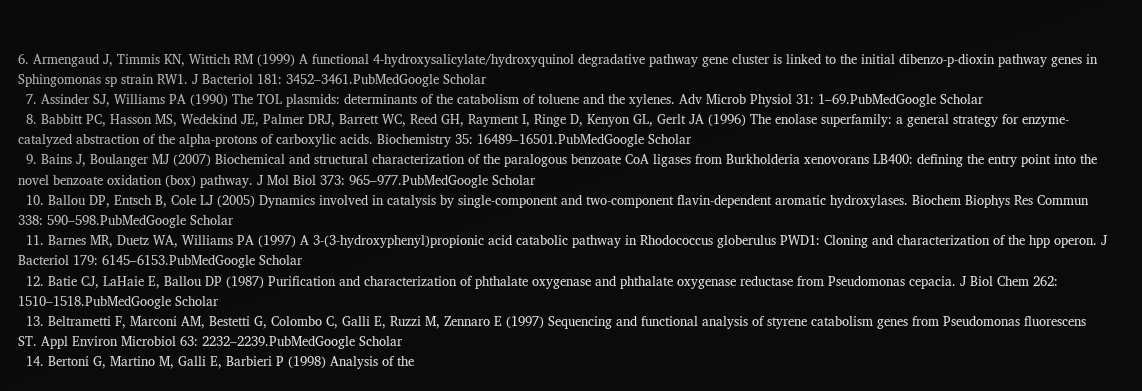6. Armengaud J, Timmis KN, Wittich RM (1999) A functional 4-hydroxysalicylate/hydroxyquinol degradative pathway gene cluster is linked to the initial dibenzo-p-dioxin pathway genes in Sphingomonas sp strain RW1. J Bacteriol 181: 3452–3461.PubMedGoogle Scholar
  7. Assinder SJ, Williams PA (1990) The TOL plasmids: determinants of the catabolism of toluene and the xylenes. Adv Microb Physiol 31: 1–69.PubMedGoogle Scholar
  8. Babbitt PC, Hasson MS, Wedekind JE, Palmer DRJ, Barrett WC, Reed GH, Rayment I, Ringe D, Kenyon GL, Gerlt JA (1996) The enolase superfamily: a general strategy for enzyme-catalyzed abstraction of the alpha-protons of carboxylic acids. Biochemistry 35: 16489–16501.PubMedGoogle Scholar
  9. Bains J, Boulanger MJ (2007) Biochemical and structural characterization of the paralogous benzoate CoA ligases from Burkholderia xenovorans LB400: defining the entry point into the novel benzoate oxidation (box) pathway. J Mol Biol 373: 965–977.PubMedGoogle Scholar
  10. Ballou DP, Entsch B, Cole LJ (2005) Dynamics involved in catalysis by single-component and two-component flavin-dependent aromatic hydroxylases. Biochem Biophys Res Commun 338: 590–598.PubMedGoogle Scholar
  11. Barnes MR, Duetz WA, Williams PA (1997) A 3-(3-hydroxyphenyl)propionic acid catabolic pathway in Rhodococcus globerulus PWD1: Cloning and characterization of the hpp operon. J Bacteriol 179: 6145–6153.PubMedGoogle Scholar
  12. Batie CJ, LaHaie E, Ballou DP (1987) Purification and characterization of phthalate oxygenase and phthalate oxygenase reductase from Pseudomonas cepacia. J Biol Chem 262: 1510–1518.PubMedGoogle Scholar
  13. Beltrametti F, Marconi AM, Bestetti G, Colombo C, Galli E, Ruzzi M, Zennaro E (1997) Sequencing and functional analysis of styrene catabolism genes from Pseudomonas fluorescens ST. Appl Environ Microbiol 63: 2232–2239.PubMedGoogle Scholar
  14. Bertoni G, Martino M, Galli E, Barbieri P (1998) Analysis of the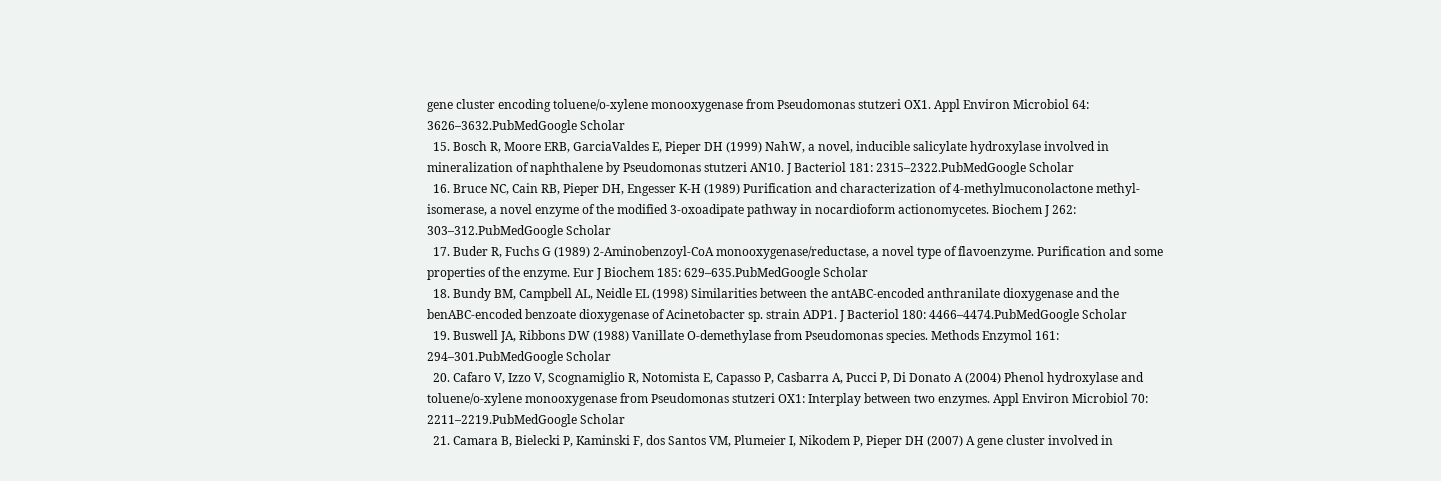gene cluster encoding toluene/o-xylene monooxygenase from Pseudomonas stutzeri OX1. Appl Environ Microbiol 64: 3626–3632.PubMedGoogle Scholar
  15. Bosch R, Moore ERB, GarciaValdes E, Pieper DH (1999) NahW, a novel, inducible salicylate hydroxylase involved in mineralization of naphthalene by Pseudomonas stutzeri AN10. J Bacteriol 181: 2315–2322.PubMedGoogle Scholar
  16. Bruce NC, Cain RB, Pieper DH, Engesser K-H (1989) Purification and characterization of 4-methylmuconolactone methyl-isomerase, a novel enzyme of the modified 3-oxoadipate pathway in nocardioform actionomycetes. Biochem J 262: 303–312.PubMedGoogle Scholar
  17. Buder R, Fuchs G (1989) 2-Aminobenzoyl-CoA monooxygenase/reductase, a novel type of flavoenzyme. Purification and some properties of the enzyme. Eur J Biochem 185: 629–635.PubMedGoogle Scholar
  18. Bundy BM, Campbell AL, Neidle EL (1998) Similarities between the antABC-encoded anthranilate dioxygenase and the benABC-encoded benzoate dioxygenase of Acinetobacter sp. strain ADP1. J Bacteriol 180: 4466–4474.PubMedGoogle Scholar
  19. Buswell JA, Ribbons DW (1988) Vanillate O-demethylase from Pseudomonas species. Methods Enzymol 161: 294–301.PubMedGoogle Scholar
  20. Cafaro V, Izzo V, Scognamiglio R, Notomista E, Capasso P, Casbarra A, Pucci P, Di Donato A (2004) Phenol hydroxylase and toluene/o-xylene monooxygenase from Pseudomonas stutzeri OX1: Interplay between two enzymes. Appl Environ Microbiol 70: 2211–2219.PubMedGoogle Scholar
  21. Camara B, Bielecki P, Kaminski F, dos Santos VM, Plumeier I, Nikodem P, Pieper DH (2007) A gene cluster involved in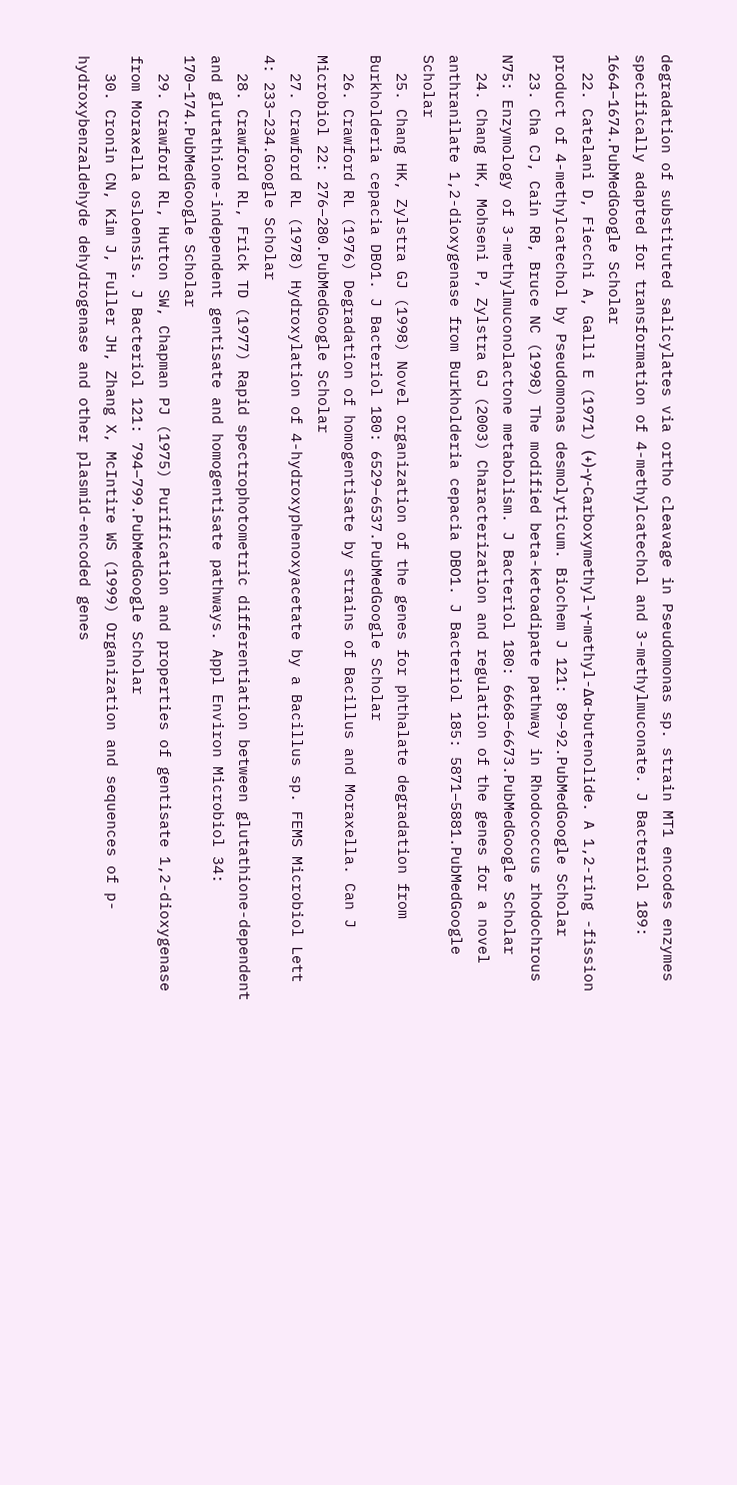degradation of substituted salicylates via ortho cleavage in Pseudomonas sp. strain MT1 encodes enzymes specifically adapted for transformation of 4-methylcatechol and 3-methylmuconate. J Bacteriol 189: 1664–1674.PubMedGoogle Scholar
  22. Catelani D, Fiecchi A, Galli E (1971) (+)-γ-Carboxymethyl-γ-methyl-Δα-butenolide. A 1,2-ring -fission product of 4-methylcatechol by Pseudomonas desmolyticum. Biochem J 121: 89–92.PubMedGoogle Scholar
  23. Cha CJ, Cain RB, Bruce NC (1998) The modified beta-ketoadipate pathway in Rhodococcus rhodochrous N75: Enzymology of 3-methylmuconolactone metabolism. J Bacteriol 180: 6668–6673.PubMedGoogle Scholar
  24. Chang HK, Mohseni P, Zylstra GJ (2003) Characterization and regulation of the genes for a novel anthranilate 1,2-dioxygenase from Burkholderia cepacia DBO1. J Bacteriol 185: 5871–5881.PubMedGoogle Scholar
  25. Chang HK, Zylstra GJ (1998) Novel organization of the genes for phthalate degradation from Burkholderia cepacia DBO1. J Bacteriol 180: 6529–6537.PubMedGoogle Scholar
  26. Crawford RL (1976) Degradation of homogentisate by strains of Bacillus and Moraxella. Can J Microbiol 22: 276–280.PubMedGoogle Scholar
  27. Crawford RL (1978) Hydroxylation of 4-hydroxyphenoxyacetate by a Bacillus sp. FEMS Microbiol Lett 4: 233–234.Google Scholar
  28. Crawford RL, Frick TD (1977) Rapid spectrophotometric differentiation between glutathione-dependent and glutathione-independent gentisate and homogentisate pathways. Appl Environ Microbiol 34: 170–174.PubMedGoogle Scholar
  29. Crawford RL, Hutton SW, Chapman PJ (1975) Purification and properties of gentisate 1,2-dioxygenase from Moraxella osloensis. J Bacteriol 121: 794–799.PubMedGoogle Scholar
  30. Cronin CN, Kim J, Fuller JH, Zhang X, McIntire WS (1999) Organization and sequences of p-hydroxybenzaldehyde dehydrogenase and other plasmid-encoded genes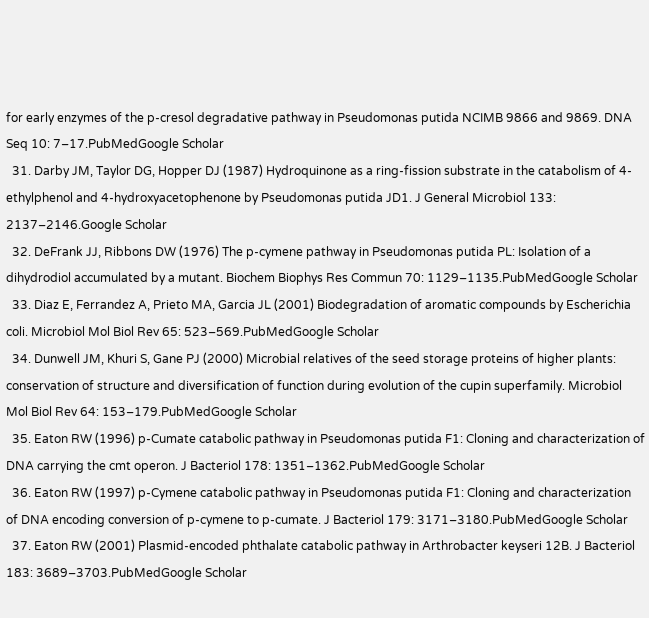for early enzymes of the p-cresol degradative pathway in Pseudomonas putida NCIMB 9866 and 9869. DNA Seq 10: 7–17.PubMedGoogle Scholar
  31. Darby JM, Taylor DG, Hopper DJ (1987) Hydroquinone as a ring-fission substrate in the catabolism of 4-ethylphenol and 4-hydroxyacetophenone by Pseudomonas putida JD1. J General Microbiol 133: 2137–2146.Google Scholar
  32. DeFrank JJ, Ribbons DW (1976) The p-cymene pathway in Pseudomonas putida PL: Isolation of a dihydrodiol accumulated by a mutant. Biochem Biophys Res Commun 70: 1129–1135.PubMedGoogle Scholar
  33. Diaz E, Ferrandez A, Prieto MA, Garcia JL (2001) Biodegradation of aromatic compounds by Escherichia coli. Microbiol Mol Biol Rev 65: 523–569.PubMedGoogle Scholar
  34. Dunwell JM, Khuri S, Gane PJ (2000) Microbial relatives of the seed storage proteins of higher plants: conservation of structure and diversification of function during evolution of the cupin superfamily. Microbiol Mol Biol Rev 64: 153–179.PubMedGoogle Scholar
  35. Eaton RW (1996) p-Cumate catabolic pathway in Pseudomonas putida F1: Cloning and characterization of DNA carrying the cmt operon. J Bacteriol 178: 1351–1362.PubMedGoogle Scholar
  36. Eaton RW (1997) p-Cymene catabolic pathway in Pseudomonas putida F1: Cloning and characterization of DNA encoding conversion of p-cymene to p-cumate. J Bacteriol 179: 3171–3180.PubMedGoogle Scholar
  37. Eaton RW (2001) Plasmid-encoded phthalate catabolic pathway in Arthrobacter keyseri 12B. J Bacteriol 183: 3689–3703.PubMedGoogle Scholar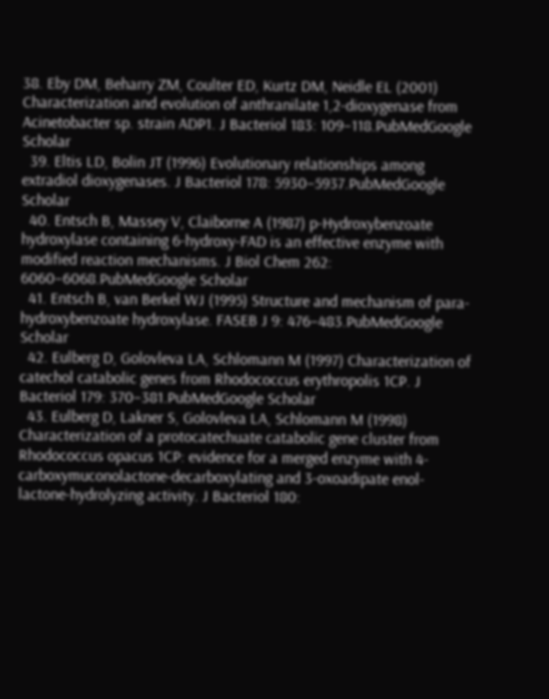38. Eby DM, Beharry ZM, Coulter ED, Kurtz DM, Neidle EL (2001) Characterization and evolution of anthranilate 1,2-dioxygenase from Acinetobacter sp. strain ADP1. J Bacteriol 183: 109–118.PubMedGoogle Scholar
  39. Eltis LD, Bolin JT (1996) Evolutionary relationships among extradiol dioxygenases. J Bacteriol 178: 5930–5937.PubMedGoogle Scholar
  40. Entsch B, Massey V, Claiborne A (1987) p-Hydroxybenzoate hydroxylase containing 6-hydroxy-FAD is an effective enzyme with modified reaction mechanisms. J Biol Chem 262: 6060–6068.PubMedGoogle Scholar
  41. Entsch B, van Berkel WJ (1995) Structure and mechanism of para-hydroxybenzoate hydroxylase. FASEB J 9: 476–483.PubMedGoogle Scholar
  42. Eulberg D, Golovleva LA, Schlomann M (1997) Characterization of catechol catabolic genes from Rhodococcus erythropolis 1CP. J Bacteriol 179: 370–381.PubMedGoogle Scholar
  43. Eulberg D, Lakner S, Golovleva LA, Schlomann M (1998) Characterization of a protocatechuate catabolic gene cluster from Rhodococcus opacus 1CP: evidence for a merged enzyme with 4-carboxymuconolactone-decarboxylating and 3-oxoadipate enol-lactone-hydrolyzing activity. J Bacteriol 180: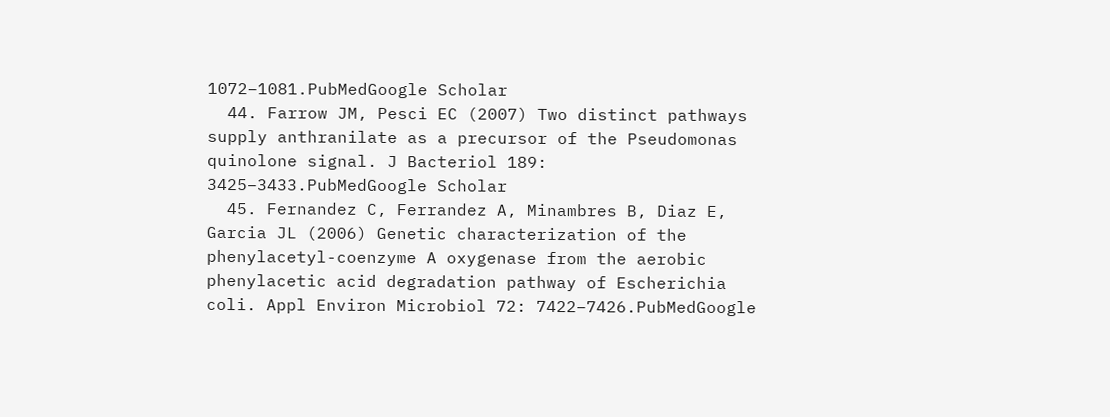1072–1081.PubMedGoogle Scholar
  44. Farrow JM, Pesci EC (2007) Two distinct pathways supply anthranilate as a precursor of the Pseudomonas quinolone signal. J Bacteriol 189: 3425–3433.PubMedGoogle Scholar
  45. Fernandez C, Ferrandez A, Minambres B, Diaz E, Garcia JL (2006) Genetic characterization of the phenylacetyl-coenzyme A oxygenase from the aerobic phenylacetic acid degradation pathway of Escherichia coli. Appl Environ Microbiol 72: 7422–7426.PubMedGoogle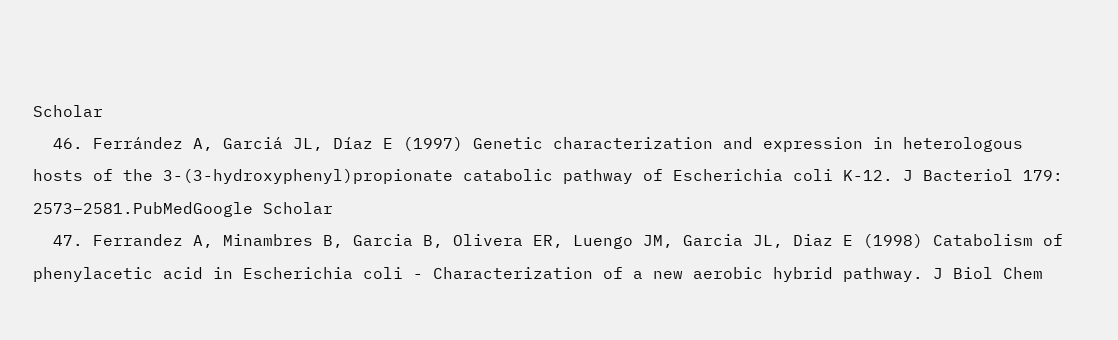Scholar
  46. Ferrández A, Garciá JL, Díaz E (1997) Genetic characterization and expression in heterologous hosts of the 3-(3-hydroxyphenyl)propionate catabolic pathway of Escherichia coli K-12. J Bacteriol 179: 2573–2581.PubMedGoogle Scholar
  47. Ferrandez A, Minambres B, Garcia B, Olivera ER, Luengo JM, Garcia JL, Diaz E (1998) Catabolism of phenylacetic acid in Escherichia coli - Characterization of a new aerobic hybrid pathway. J Biol Chem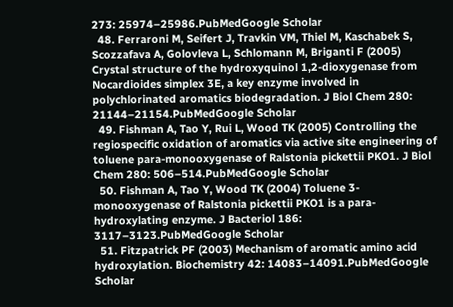273: 25974–25986.PubMedGoogle Scholar
  48. Ferraroni M, Seifert J, Travkin VM, Thiel M, Kaschabek S, Scozzafava A, Golovleva L, Schlomann M, Briganti F (2005) Crystal structure of the hydroxyquinol 1,2-dioxygenase from Nocardioides simplex 3E, a key enzyme involved in polychlorinated aromatics biodegradation. J Biol Chem 280: 21144–21154.PubMedGoogle Scholar
  49. Fishman A, Tao Y, Rui L, Wood TK (2005) Controlling the regiospecific oxidation of aromatics via active site engineering of toluene para-monooxygenase of Ralstonia pickettii PKO1. J Biol Chem 280: 506–514.PubMedGoogle Scholar
  50. Fishman A, Tao Y, Wood TK (2004) Toluene 3-monooxygenase of Ralstonia pickettii PKO1 is a para-hydroxylating enzyme. J Bacteriol 186: 3117–3123.PubMedGoogle Scholar
  51. Fitzpatrick PF (2003) Mechanism of aromatic amino acid hydroxylation. Biochemistry 42: 14083–14091.PubMedGoogle Scholar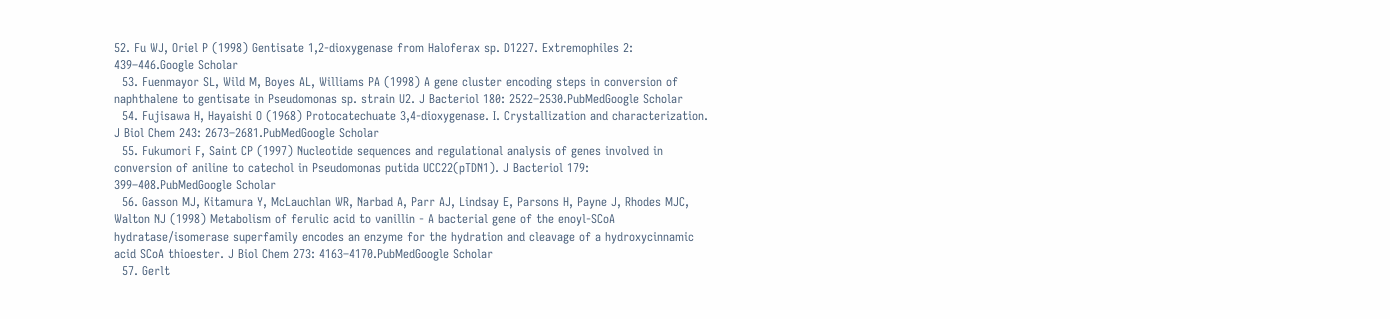52. Fu WJ, Oriel P (1998) Gentisate 1,2-dioxygenase from Haloferax sp. D1227. Extremophiles 2: 439–446.Google Scholar
  53. Fuenmayor SL, Wild M, Boyes AL, Williams PA (1998) A gene cluster encoding steps in conversion of naphthalene to gentisate in Pseudomonas sp. strain U2. J Bacteriol 180: 2522–2530.PubMedGoogle Scholar
  54. Fujisawa H, Hayaishi O (1968) Protocatechuate 3,4-dioxygenase. I. Crystallization and characterization. J Biol Chem 243: 2673–2681.PubMedGoogle Scholar
  55. Fukumori F, Saint CP (1997) Nucleotide sequences and regulational analysis of genes involved in conversion of aniline to catechol in Pseudomonas putida UCC22(pTDN1). J Bacteriol 179: 399–408.PubMedGoogle Scholar
  56. Gasson MJ, Kitamura Y, McLauchlan WR, Narbad A, Parr AJ, Lindsay E, Parsons H, Payne J, Rhodes MJC, Walton NJ (1998) Metabolism of ferulic acid to vanillin - A bacterial gene of the enoyl-SCoA hydratase/isomerase superfamily encodes an enzyme for the hydration and cleavage of a hydroxycinnamic acid SCoA thioester. J Biol Chem 273: 4163–4170.PubMedGoogle Scholar
  57. Gerlt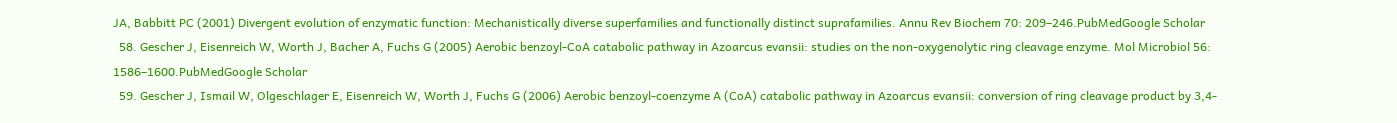JA, Babbitt PC (2001) Divergent evolution of enzymatic function: Mechanistically diverse superfamilies and functionally distinct suprafamilies. Annu Rev Biochem 70: 209–246.PubMedGoogle Scholar
  58. Gescher J, Eisenreich W, Worth J, Bacher A, Fuchs G (2005) Aerobic benzoyl-CoA catabolic pathway in Azoarcus evansii: studies on the non-oxygenolytic ring cleavage enzyme. Mol Microbiol 56: 1586–1600.PubMedGoogle Scholar
  59. Gescher J, Ismail W, Olgeschlager E, Eisenreich W, Worth J, Fuchs G (2006) Aerobic benzoyl-coenzyme A (CoA) catabolic pathway in Azoarcus evansii: conversion of ring cleavage product by 3,4-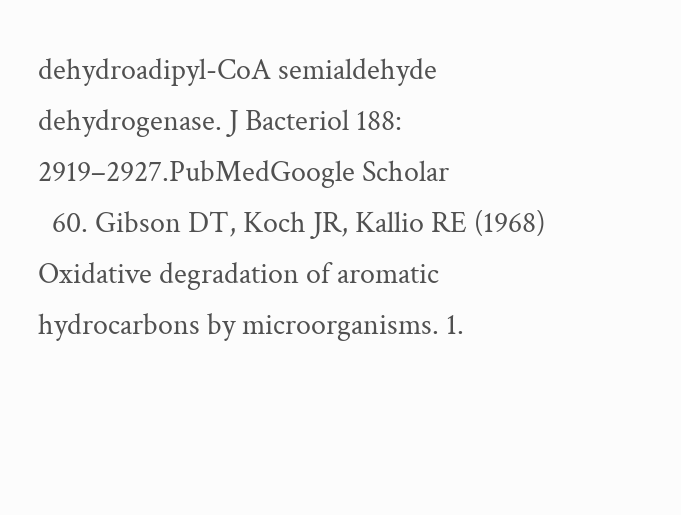dehydroadipyl-CoA semialdehyde dehydrogenase. J Bacteriol 188: 2919–2927.PubMedGoogle Scholar
  60. Gibson DT, Koch JR, Kallio RE (1968) Oxidative degradation of aromatic hydrocarbons by microorganisms. 1.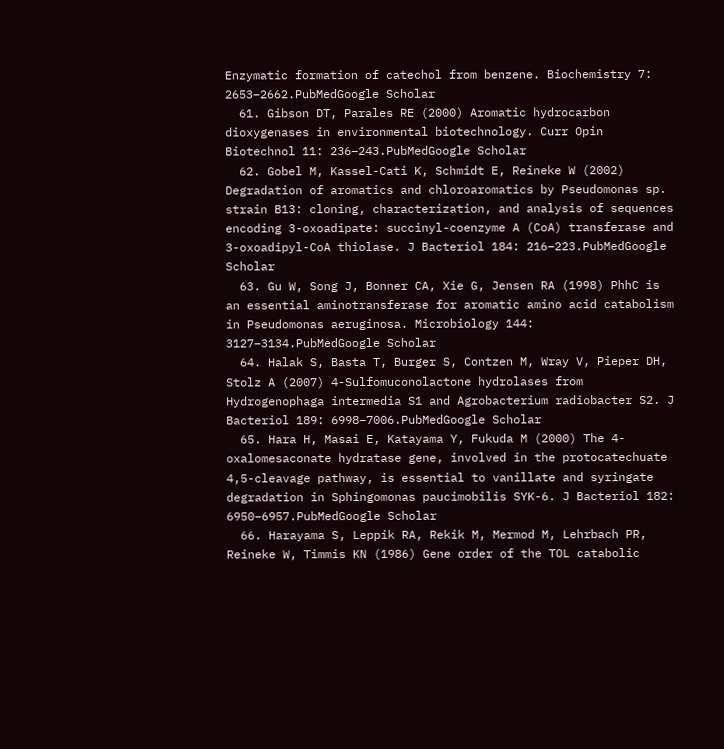Enzymatic formation of catechol from benzene. Biochemistry 7: 2653–2662.PubMedGoogle Scholar
  61. Gibson DT, Parales RE (2000) Aromatic hydrocarbon dioxygenases in environmental biotechnology. Curr Opin Biotechnol 11: 236–243.PubMedGoogle Scholar
  62. Gobel M, Kassel-Cati K, Schmidt E, Reineke W (2002) Degradation of aromatics and chloroaromatics by Pseudomonas sp. strain B13: cloning, characterization, and analysis of sequences encoding 3-oxoadipate: succinyl-coenzyme A (CoA) transferase and 3-oxoadipyl-CoA thiolase. J Bacteriol 184: 216–223.PubMedGoogle Scholar
  63. Gu W, Song J, Bonner CA, Xie G, Jensen RA (1998) PhhC is an essential aminotransferase for aromatic amino acid catabolism in Pseudomonas aeruginosa. Microbiology 144: 3127–3134.PubMedGoogle Scholar
  64. Halak S, Basta T, Burger S, Contzen M, Wray V, Pieper DH, Stolz A (2007) 4-Sulfomuconolactone hydrolases from Hydrogenophaga intermedia S1 and Agrobacterium radiobacter S2. J Bacteriol 189: 6998–7006.PubMedGoogle Scholar
  65. Hara H, Masai E, Katayama Y, Fukuda M (2000) The 4-oxalomesaconate hydratase gene, involved in the protocatechuate 4,5-cleavage pathway, is essential to vanillate and syringate degradation in Sphingomonas paucimobilis SYK-6. J Bacteriol 182: 6950–6957.PubMedGoogle Scholar
  66. Harayama S, Leppik RA, Rekik M, Mermod M, Lehrbach PR, Reineke W, Timmis KN (1986) Gene order of the TOL catabolic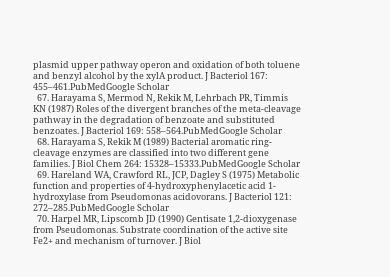plasmid upper pathway operon and oxidation of both toluene and benzyl alcohol by the xylA product. J Bacteriol 167: 455–461.PubMedGoogle Scholar
  67. Harayama S, Mermod N, Rekik M, Lehrbach PR, Timmis KN (1987) Roles of the divergent branches of the meta-cleavage pathway in the degradation of benzoate and substituted benzoates. J Bacteriol 169: 558–564.PubMedGoogle Scholar
  68. Harayama S, Rekik M (1989) Bacterial aromatic ring-cleavage enzymes are classified into two different gene families. J Biol Chem 264: 15328–15333.PubMedGoogle Scholar
  69. Hareland WA, Crawford RL, JCP, Dagley S (1975) Metabolic function and properties of 4-hydroxyphenylacetic acid 1-hydroxylase from Pseudomonas acidovorans. J Bacteriol 121: 272–285.PubMedGoogle Scholar
  70. Harpel MR, Lipscomb JD (1990) Gentisate 1,2-dioxygenase from Pseudomonas. Substrate coordination of the active site Fe2+ and mechanism of turnover. J Biol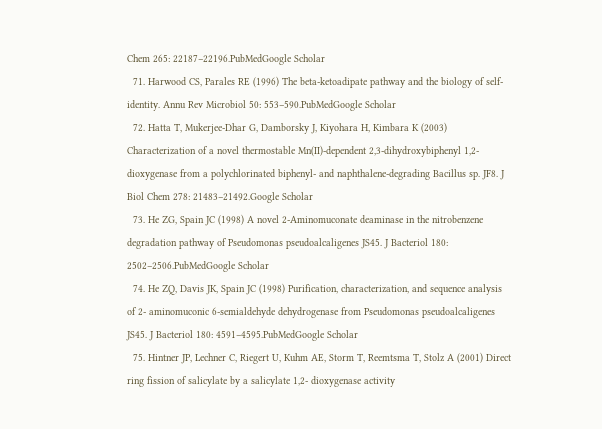Chem 265: 22187–22196.PubMedGoogle Scholar
  71. Harwood CS, Parales RE (1996) The beta-ketoadipate pathway and the biology of self-identity. Annu Rev Microbiol 50: 553–590.PubMedGoogle Scholar
  72. Hatta T, Mukerjee-Dhar G, Damborsky J, Kiyohara H, Kimbara K (2003) Characterization of a novel thermostable Mn(II)-dependent 2,3-dihydroxybiphenyl 1,2-dioxygenase from a polychlorinated biphenyl- and naphthalene-degrading Bacillus sp. JF8. J Biol Chem 278: 21483–21492.Google Scholar
  73. He ZG, Spain JC (1998) A novel 2-Aminomuconate deaminase in the nitrobenzene degradation pathway of Pseudomonas pseudoalcaligenes JS45. J Bacteriol 180: 2502–2506.PubMedGoogle Scholar
  74. He ZQ, Davis JK, Spain JC (1998) Purification, characterization, and sequence analysis of 2- aminomuconic 6-semialdehyde dehydrogenase from Pseudomonas pseudoalcaligenes JS45. J Bacteriol 180: 4591–4595.PubMedGoogle Scholar
  75. Hintner JP, Lechner C, Riegert U, Kuhm AE, Storm T, Reemtsma T, Stolz A (2001) Direct ring fission of salicylate by a salicylate 1,2- dioxygenase activity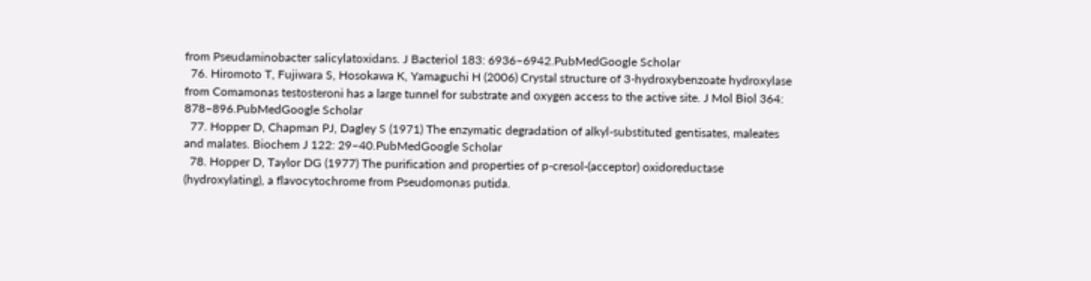from Pseudaminobacter salicylatoxidans. J Bacteriol 183: 6936–6942.PubMedGoogle Scholar
  76. Hiromoto T, Fujiwara S, Hosokawa K, Yamaguchi H (2006) Crystal structure of 3-hydroxybenzoate hydroxylase from Comamonas testosteroni has a large tunnel for substrate and oxygen access to the active site. J Mol Biol 364: 878–896.PubMedGoogle Scholar
  77. Hopper D, Chapman PJ, Dagley S (1971) The enzymatic degradation of alkyl-substituted gentisates, maleates and malates. Biochem J 122: 29–40.PubMedGoogle Scholar
  78. Hopper D, Taylor DG (1977) The purification and properties of p-cresol-(acceptor) oxidoreductase (hydroxylating), a flavocytochrome from Pseudomonas putida.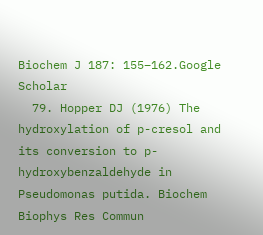Biochem J 187: 155–162.Google Scholar
  79. Hopper DJ (1976) The hydroxylation of p-cresol and its conversion to p-hydroxybenzaldehyde in Pseudomonas putida. Biochem Biophys Res Commun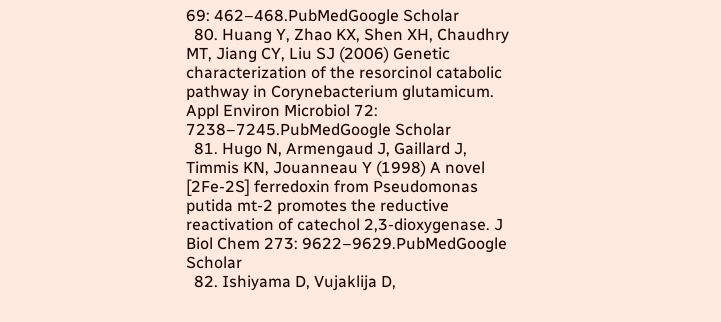69: 462–468.PubMedGoogle Scholar
  80. Huang Y, Zhao KX, Shen XH, Chaudhry MT, Jiang CY, Liu SJ (2006) Genetic characterization of the resorcinol catabolic pathway in Corynebacterium glutamicum. Appl Environ Microbiol 72: 7238–7245.PubMedGoogle Scholar
  81. Hugo N, Armengaud J, Gaillard J, Timmis KN, Jouanneau Y (1998) A novel [2Fe-2S] ferredoxin from Pseudomonas putida mt-2 promotes the reductive reactivation of catechol 2,3-dioxygenase. J Biol Chem 273: 9622–9629.PubMedGoogle Scholar
  82. Ishiyama D, Vujaklija D,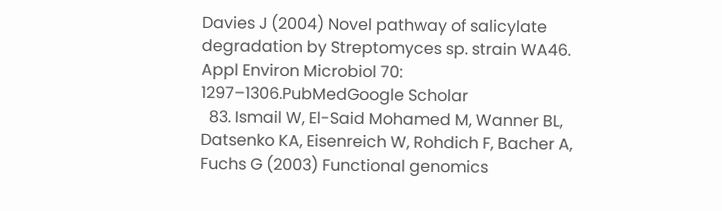Davies J (2004) Novel pathway of salicylate degradation by Streptomyces sp. strain WA46. Appl Environ Microbiol 70: 1297–1306.PubMedGoogle Scholar
  83. Ismail W, El-Said Mohamed M, Wanner BL, Datsenko KA, Eisenreich W, Rohdich F, Bacher A, Fuchs G (2003) Functional genomics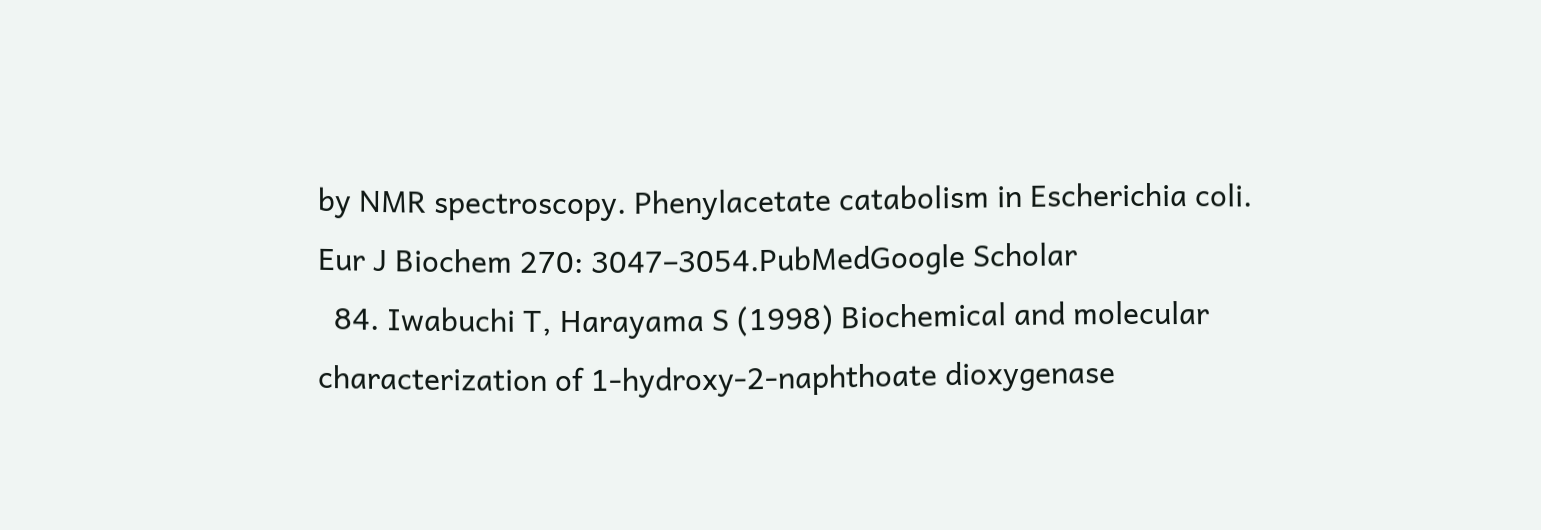by NMR spectroscopy. Phenylacetate catabolism in Escherichia coli. Eur J Biochem 270: 3047–3054.PubMedGoogle Scholar
  84. Iwabuchi T, Harayama S (1998) Biochemical and molecular characterization of 1-hydroxy-2-naphthoate dioxygenase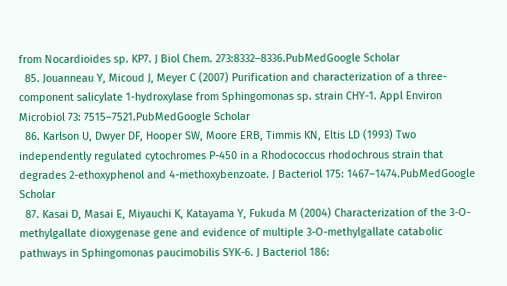from Nocardioides sp. KP7. J Biol Chem. 273:8332–8336.PubMedGoogle Scholar
  85. Jouanneau Y, Micoud J, Meyer C (2007) Purification and characterization of a three-component salicylate 1-hydroxylase from Sphingomonas sp. strain CHY-1. Appl Environ Microbiol 73: 7515–7521.PubMedGoogle Scholar
  86. Karlson U, Dwyer DF, Hooper SW, Moore ERB, Timmis KN, Eltis LD (1993) Two independently regulated cytochromes P-450 in a Rhodococcus rhodochrous strain that degrades 2-ethoxyphenol and 4-methoxybenzoate. J Bacteriol 175: 1467–1474.PubMedGoogle Scholar
  87. Kasai D, Masai E, Miyauchi K, Katayama Y, Fukuda M (2004) Characterization of the 3-O-methylgallate dioxygenase gene and evidence of multiple 3-O-methylgallate catabolic pathways in Sphingomonas paucimobilis SYK-6. J Bacteriol 186: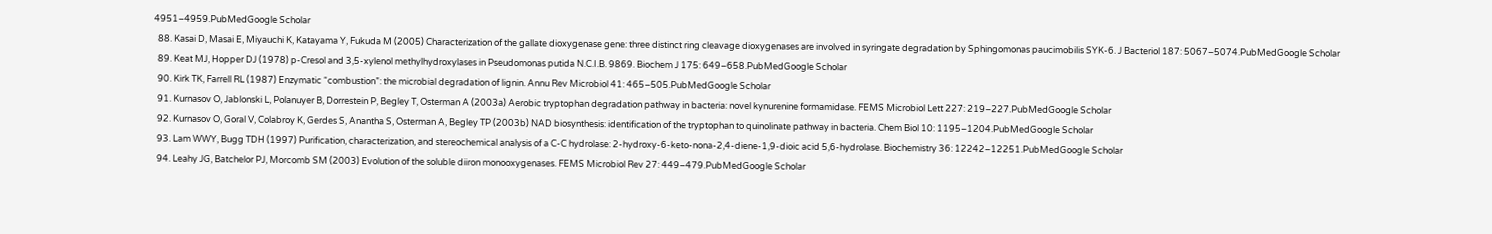4951–4959.PubMedGoogle Scholar
  88. Kasai D, Masai E, Miyauchi K, Katayama Y, Fukuda M (2005) Characterization of the gallate dioxygenase gene: three distinct ring cleavage dioxygenases are involved in syringate degradation by Sphingomonas paucimobilis SYK-6. J Bacteriol 187: 5067–5074.PubMedGoogle Scholar
  89. Keat MJ, Hopper DJ (1978) p-Cresol and 3,5-xylenol methylhydroxylases in Pseudomonas putida N.C.I.B. 9869. Biochem J 175: 649–658.PubMedGoogle Scholar
  90. Kirk TK, Farrell RL (1987) Enzymatic “combustion”: the microbial degradation of lignin. Annu Rev Microbiol 41: 465–505.PubMedGoogle Scholar
  91. Kurnasov O, Jablonski L, Polanuyer B, Dorrestein P, Begley T, Osterman A (2003a) Aerobic tryptophan degradation pathway in bacteria: novel kynurenine formamidase. FEMS Microbiol Lett 227: 219–227.PubMedGoogle Scholar
  92. Kurnasov O, Goral V, Colabroy K, Gerdes S, Anantha S, Osterman A, Begley TP (2003b) NAD biosynthesis: identification of the tryptophan to quinolinate pathway in bacteria. Chem Biol 10: 1195–1204.PubMedGoogle Scholar
  93. Lam WWY, Bugg TDH (1997) Purification, characterization, and stereochemical analysis of a C-C hydrolase: 2-hydroxy-6-keto-nona-2,4-diene-1,9-dioic acid 5,6-hydrolase. Biochemistry 36: 12242–12251.PubMedGoogle Scholar
  94. Leahy JG, Batchelor PJ, Morcomb SM (2003) Evolution of the soluble diiron monooxygenases. FEMS Microbiol Rev 27: 449–479.PubMedGoogle Scholar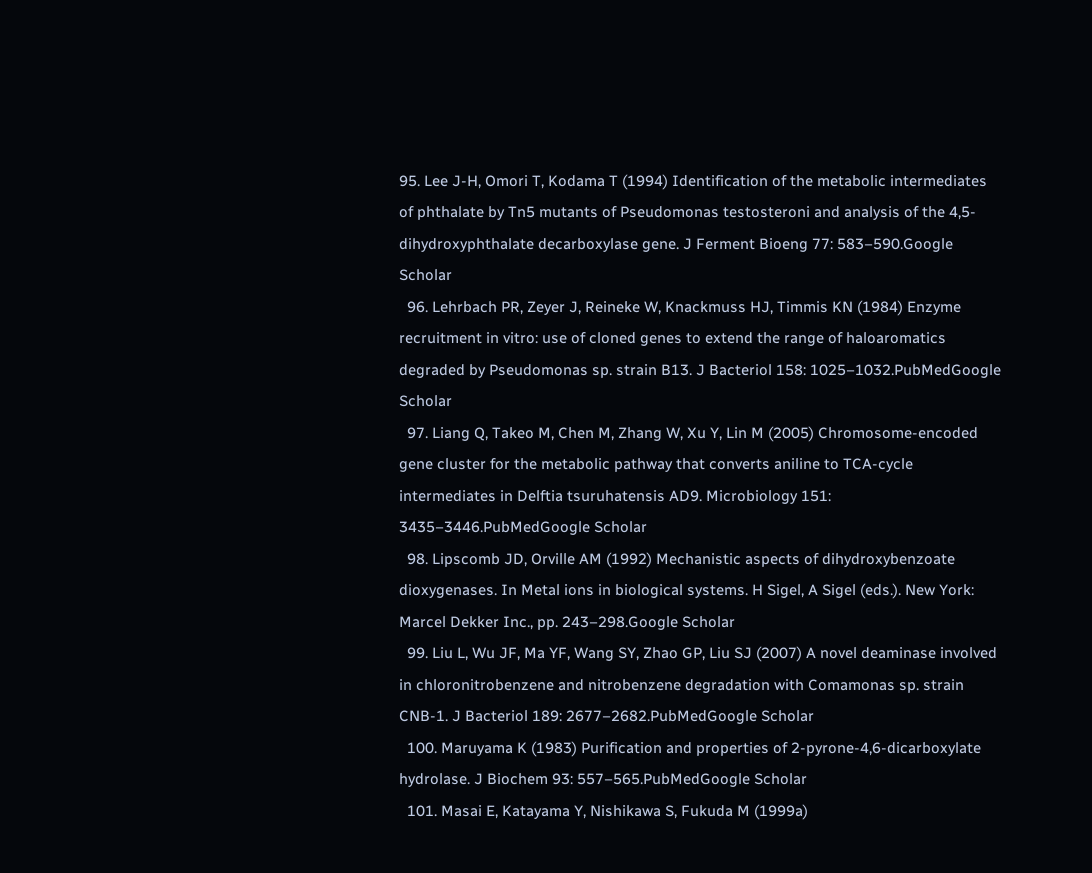95. Lee J-H, Omori T, Kodama T (1994) Identification of the metabolic intermediates of phthalate by Tn5 mutants of Pseudomonas testosteroni and analysis of the 4,5-dihydroxyphthalate decarboxylase gene. J Ferment Bioeng 77: 583–590.Google Scholar
  96. Lehrbach PR, Zeyer J, Reineke W, Knackmuss HJ, Timmis KN (1984) Enzyme recruitment in vitro: use of cloned genes to extend the range of haloaromatics degraded by Pseudomonas sp. strain B13. J Bacteriol 158: 1025–1032.PubMedGoogle Scholar
  97. Liang Q, Takeo M, Chen M, Zhang W, Xu Y, Lin M (2005) Chromosome-encoded gene cluster for the metabolic pathway that converts aniline to TCA-cycle intermediates in Delftia tsuruhatensis AD9. Microbiology 151: 3435–3446.PubMedGoogle Scholar
  98. Lipscomb JD, Orville AM (1992) Mechanistic aspects of dihydroxybenzoate dioxygenases. In Metal ions in biological systems. H Sigel, A Sigel (eds.). New York: Marcel Dekker Inc., pp. 243–298.Google Scholar
  99. Liu L, Wu JF, Ma YF, Wang SY, Zhao GP, Liu SJ (2007) A novel deaminase involved in chloronitrobenzene and nitrobenzene degradation with Comamonas sp. strain CNB-1. J Bacteriol 189: 2677–2682.PubMedGoogle Scholar
  100. Maruyama K (1983) Purification and properties of 2-pyrone-4,6-dicarboxylate hydrolase. J Biochem 93: 557–565.PubMedGoogle Scholar
  101. Masai E, Katayama Y, Nishikawa S, Fukuda M (1999a)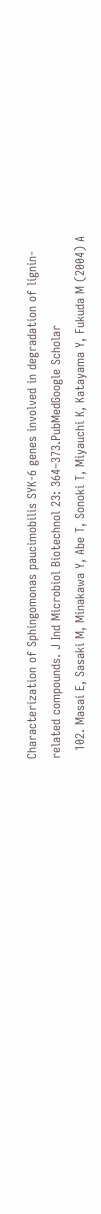Characterization of Sphingomonas paucimobilis SYK-6 genes involved in degradation of lignin-related compounds. J Ind Microbiol Biotechnol 23: 364–373.PubMedGoogle Scholar
  102. Masai E, Sasaki M, Minakawa Y, Abe T, Sonoki T, Miyauchi K, Katayama Y, Fukuda M (2004) A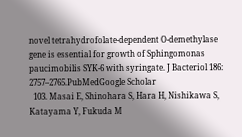novel tetrahydrofolate-dependent O-demethylase gene is essential for growth of Sphingomonas paucimobilis SYK-6 with syringate. J Bacteriol 186: 2757–2765.PubMedGoogle Scholar
  103. Masai E, Shinohara S, Hara H, Nishikawa S, Katayama Y, Fukuda M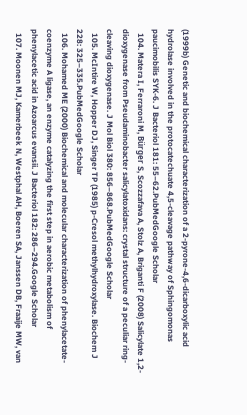(1999b) Genetic and biochemical characterization of a 2-pyrone-4,6-dicarboxylic acid hydrolase involved in the protocatechuate 4,5-cleavage pathway of Sphingomonas paucimobilis SYK-6. J Bacteriol 181: 55–62.PubMedGoogle Scholar
  104. Matera I, Ferraroni M, Bürger S, Scozzafava A, Stolz A, Briganti F (2008) Salicylate 1,2-dioxygenase from Pseudaminobacter salicylatoxidans: crystal structure of a peculiar ring-cleaving dioxygenase. J Mol Biol 380: 856–868.PubMedGoogle Scholar
  105. McIntire W, Hopper DJ, Singer TP (1985) p-Cresol methylhydroxylase. Biochem J 228: 325–335.PubMedGoogle Scholar
  106. Mohamed ME (2000) Biochemical and molecular characterization of phenylacetate-coenzyme A ligase, an enzyme catalyzing the first step in aerobic metabolism of phenylacetic acid in Azoarcus evansii. J Bacteriol 182: 286–294.Google Scholar
  107. Moonen MJ, Kamerbeek N, Westphal AH, Boeren SA, Janssen DB, Fraaije MW, van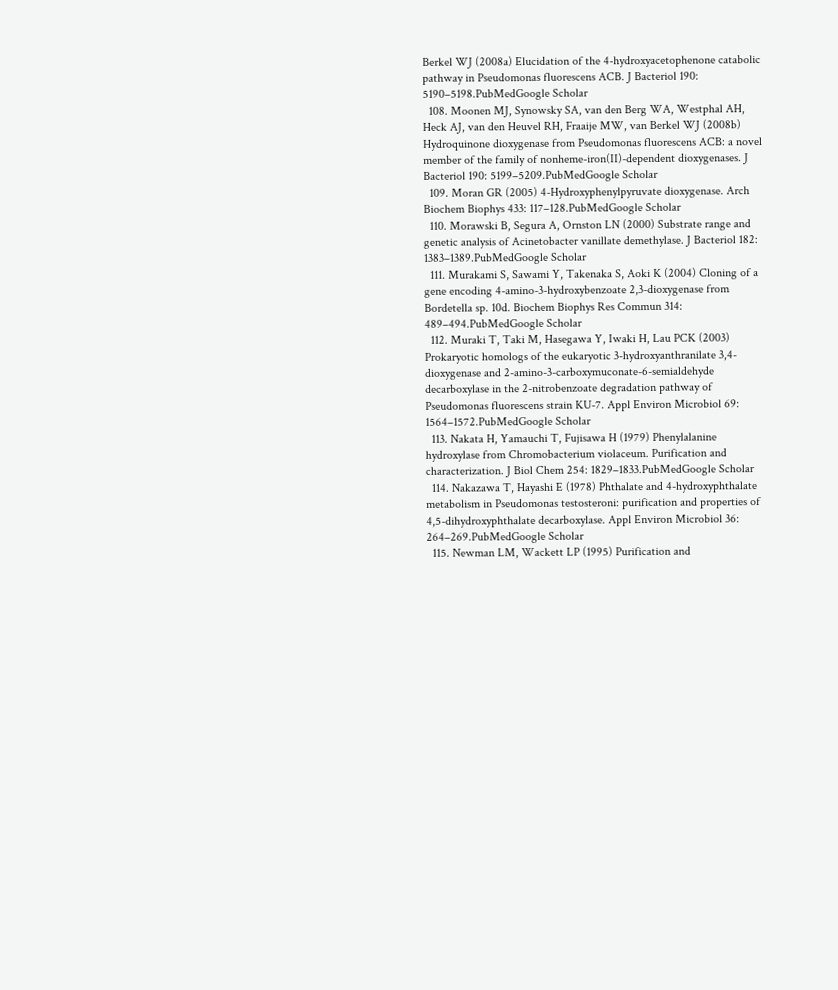Berkel WJ (2008a) Elucidation of the 4-hydroxyacetophenone catabolic pathway in Pseudomonas fluorescens ACB. J Bacteriol 190: 5190–5198.PubMedGoogle Scholar
  108. Moonen MJ, Synowsky SA, van den Berg WA, Westphal AH, Heck AJ, van den Heuvel RH, Fraaije MW, van Berkel WJ (2008b) Hydroquinone dioxygenase from Pseudomonas fluorescens ACB: a novel member of the family of nonheme-iron(II)-dependent dioxygenases. J Bacteriol 190: 5199–5209.PubMedGoogle Scholar
  109. Moran GR (2005) 4-Hydroxyphenylpyruvate dioxygenase. Arch Biochem Biophys 433: 117–128.PubMedGoogle Scholar
  110. Morawski B, Segura A, Ornston LN (2000) Substrate range and genetic analysis of Acinetobacter vanillate demethylase. J Bacteriol 182: 1383–1389.PubMedGoogle Scholar
  111. Murakami S, Sawami Y, Takenaka S, Aoki K (2004) Cloning of a gene encoding 4-amino-3-hydroxybenzoate 2,3-dioxygenase from Bordetella sp. 10d. Biochem Biophys Res Commun 314: 489–494.PubMedGoogle Scholar
  112. Muraki T, Taki M, Hasegawa Y, Iwaki H, Lau PCK (2003) Prokaryotic homologs of the eukaryotic 3-hydroxyanthranilate 3,4-dioxygenase and 2-amino-3-carboxymuconate-6-semialdehyde decarboxylase in the 2-nitrobenzoate degradation pathway of Pseudomonas fluorescens strain KU-7. Appl Environ Microbiol 69: 1564–1572.PubMedGoogle Scholar
  113. Nakata H, Yamauchi T, Fujisawa H (1979) Phenylalanine hydroxylase from Chromobacterium violaceum. Purification and characterization. J Biol Chem 254: 1829–1833.PubMedGoogle Scholar
  114. Nakazawa T, Hayashi E (1978) Phthalate and 4-hydroxyphthalate metabolism in Pseudomonas testosteroni: purification and properties of 4,5-dihydroxyphthalate decarboxylase. Appl Environ Microbiol 36: 264–269.PubMedGoogle Scholar
  115. Newman LM, Wackett LP (1995) Purification and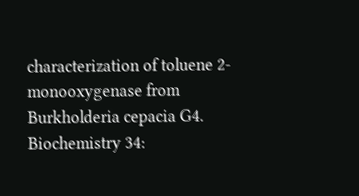characterization of toluene 2-monooxygenase from Burkholderia cepacia G4. Biochemistry 34: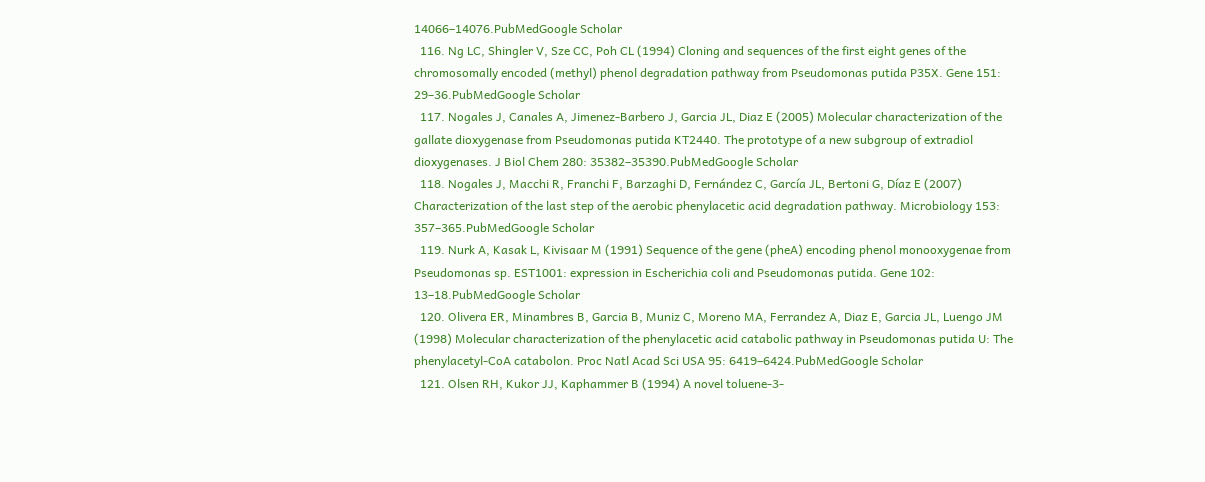14066–14076.PubMedGoogle Scholar
  116. Ng LC, Shingler V, Sze CC, Poh CL (1994) Cloning and sequences of the first eight genes of the chromosomally encoded (methyl) phenol degradation pathway from Pseudomonas putida P35X. Gene 151: 29–36.PubMedGoogle Scholar
  117. Nogales J, Canales A, Jimenez-Barbero J, Garcia JL, Diaz E (2005) Molecular characterization of the gallate dioxygenase from Pseudomonas putida KT2440. The prototype of a new subgroup of extradiol dioxygenases. J Biol Chem 280: 35382–35390.PubMedGoogle Scholar
  118. Nogales J, Macchi R, Franchi F, Barzaghi D, Fernández C, García JL, Bertoni G, Díaz E (2007) Characterization of the last step of the aerobic phenylacetic acid degradation pathway. Microbiology 153: 357–365.PubMedGoogle Scholar
  119. Nurk A, Kasak L, Kivisaar M (1991) Sequence of the gene (pheA) encoding phenol monooxygenae from Pseudomonas sp. EST1001: expression in Escherichia coli and Pseudomonas putida. Gene 102: 13–18.PubMedGoogle Scholar
  120. Olivera ER, Minambres B, Garcia B, Muniz C, Moreno MA, Ferrandez A, Diaz E, Garcia JL, Luengo JM (1998) Molecular characterization of the phenylacetic acid catabolic pathway in Pseudomonas putida U: The phenylacetyl-CoA catabolon. Proc Natl Acad Sci USA 95: 6419–6424.PubMedGoogle Scholar
  121. Olsen RH, Kukor JJ, Kaphammer B (1994) A novel toluene-3-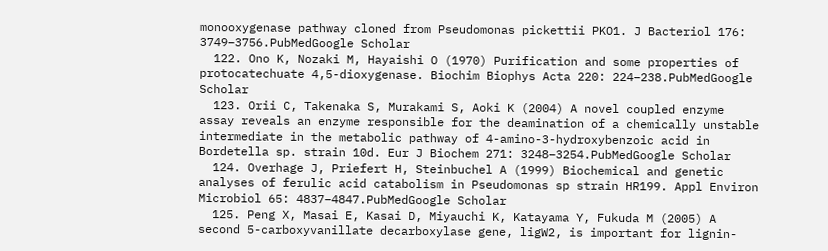monooxygenase pathway cloned from Pseudomonas pickettii PKO1. J Bacteriol 176: 3749–3756.PubMedGoogle Scholar
  122. Ono K, Nozaki M, Hayaishi O (1970) Purification and some properties of protocatechuate 4,5-dioxygenase. Biochim Biophys Acta 220: 224–238.PubMedGoogle Scholar
  123. Orii C, Takenaka S, Murakami S, Aoki K (2004) A novel coupled enzyme assay reveals an enzyme responsible for the deamination of a chemically unstable intermediate in the metabolic pathway of 4-amino-3-hydroxybenzoic acid in Bordetella sp. strain 10d. Eur J Biochem 271: 3248–3254.PubMedGoogle Scholar
  124. Overhage J, Priefert H, Steinbuchel A (1999) Biochemical and genetic analyses of ferulic acid catabolism in Pseudomonas sp strain HR199. Appl Environ Microbiol 65: 4837–4847.PubMedGoogle Scholar
  125. Peng X, Masai E, Kasai D, Miyauchi K, Katayama Y, Fukuda M (2005) A second 5-carboxyvanillate decarboxylase gene, ligW2, is important for lignin-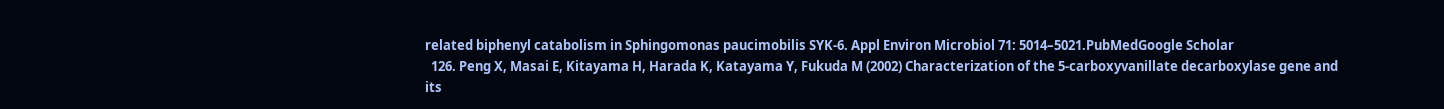related biphenyl catabolism in Sphingomonas paucimobilis SYK-6. Appl Environ Microbiol 71: 5014–5021.PubMedGoogle Scholar
  126. Peng X, Masai E, Kitayama H, Harada K, Katayama Y, Fukuda M (2002) Characterization of the 5-carboxyvanillate decarboxylase gene and its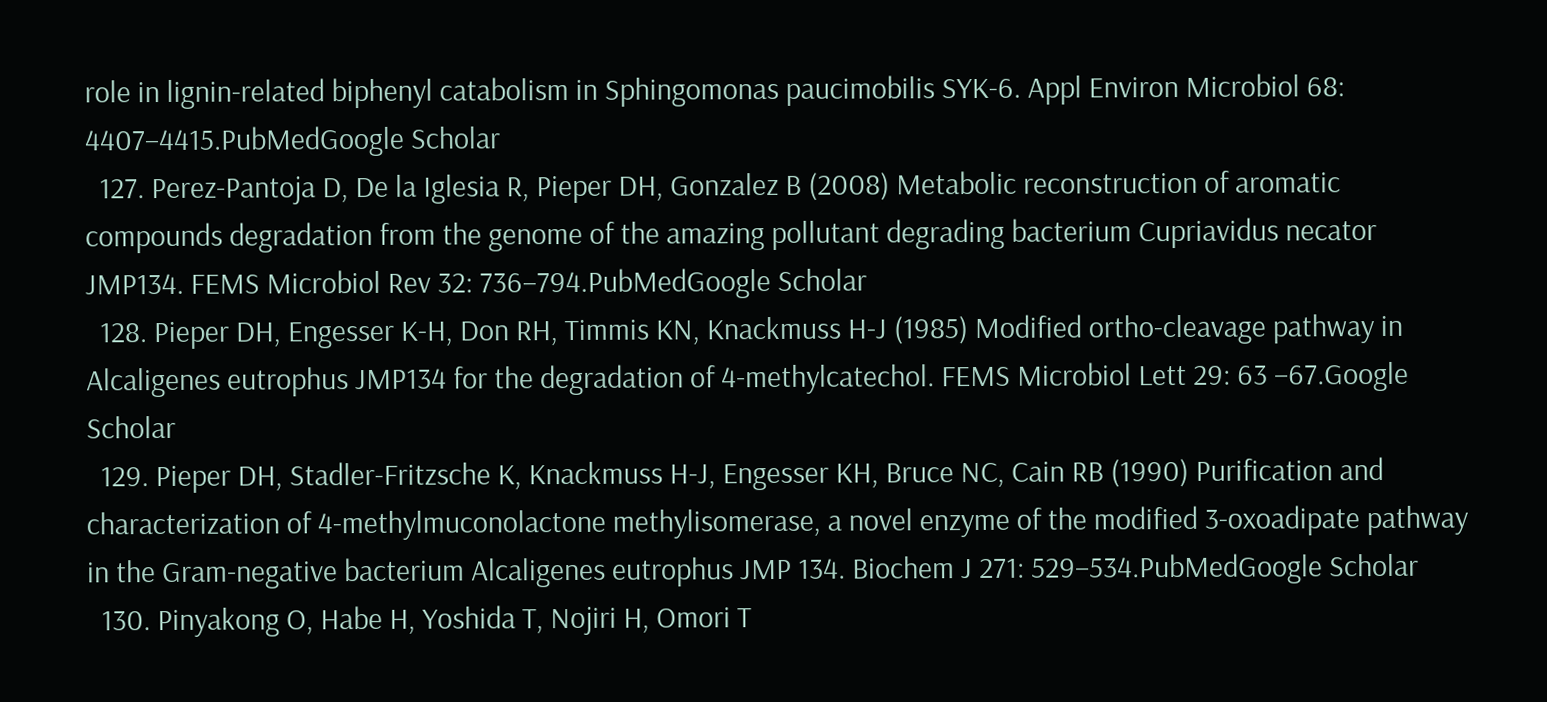role in lignin-related biphenyl catabolism in Sphingomonas paucimobilis SYK-6. Appl Environ Microbiol 68: 4407–4415.PubMedGoogle Scholar
  127. Perez-Pantoja D, De la Iglesia R, Pieper DH, Gonzalez B (2008) Metabolic reconstruction of aromatic compounds degradation from the genome of the amazing pollutant degrading bacterium Cupriavidus necator JMP134. FEMS Microbiol Rev 32: 736–794.PubMedGoogle Scholar
  128. Pieper DH, Engesser K-H, Don RH, Timmis KN, Knackmuss H-J (1985) Modified ortho-cleavage pathway in Alcaligenes eutrophus JMP134 for the degradation of 4-methylcatechol. FEMS Microbiol Lett 29: 63 –67.Google Scholar
  129. Pieper DH, Stadler-Fritzsche K, Knackmuss H-J, Engesser KH, Bruce NC, Cain RB (1990) Purification and characterization of 4-methylmuconolactone methylisomerase, a novel enzyme of the modified 3-oxoadipate pathway in the Gram-negative bacterium Alcaligenes eutrophus JMP 134. Biochem J 271: 529–534.PubMedGoogle Scholar
  130. Pinyakong O, Habe H, Yoshida T, Nojiri H, Omori T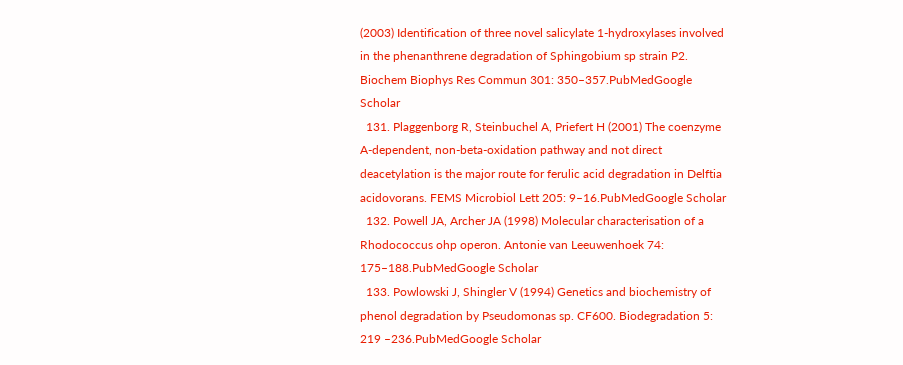(2003) Identification of three novel salicylate 1-hydroxylases involved in the phenanthrene degradation of Sphingobium sp strain P2. Biochem Biophys Res Commun 301: 350–357.PubMedGoogle Scholar
  131. Plaggenborg R, Steinbuchel A, Priefert H (2001) The coenzyme A-dependent, non-beta-oxidation pathway and not direct deacetylation is the major route for ferulic acid degradation in Delftia acidovorans. FEMS Microbiol Lett 205: 9–16.PubMedGoogle Scholar
  132. Powell JA, Archer JA (1998) Molecular characterisation of a Rhodococcus ohp operon. Antonie van Leeuwenhoek 74: 175–188.PubMedGoogle Scholar
  133. Powlowski J, Shingler V (1994) Genetics and biochemistry of phenol degradation by Pseudomonas sp. CF600. Biodegradation 5: 219 –236.PubMedGoogle Scholar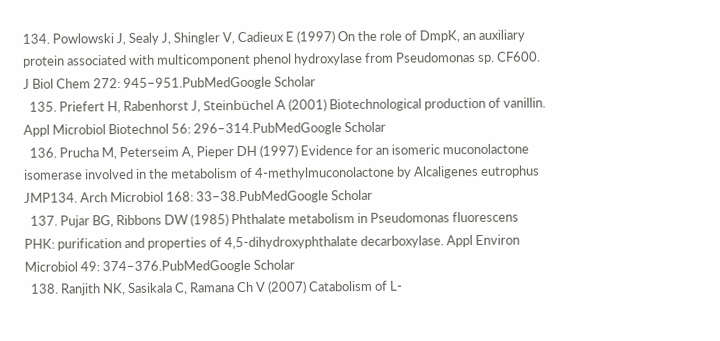134. Powlowski J, Sealy J, Shingler V, Cadieux E (1997) On the role of DmpK, an auxiliary protein associated with multicomponent phenol hydroxylase from Pseudomonas sp. CF600. J Biol Chem 272: 945–951.PubMedGoogle Scholar
  135. Priefert H, Rabenhorst J, Steinbüchel A (2001) Biotechnological production of vanillin. Appl Microbiol Biotechnol 56: 296–314.PubMedGoogle Scholar
  136. Prucha M, Peterseim A, Pieper DH (1997) Evidence for an isomeric muconolactone isomerase involved in the metabolism of 4-methylmuconolactone by Alcaligenes eutrophus JMP134. Arch Microbiol 168: 33–38.PubMedGoogle Scholar
  137. Pujar BG, Ribbons DW (1985) Phthalate metabolism in Pseudomonas fluorescens PHK: purification and properties of 4,5-dihydroxyphthalate decarboxylase. Appl Environ Microbiol 49: 374–376.PubMedGoogle Scholar
  138. Ranjith NK, Sasikala C, Ramana Ch V (2007) Catabolism of L-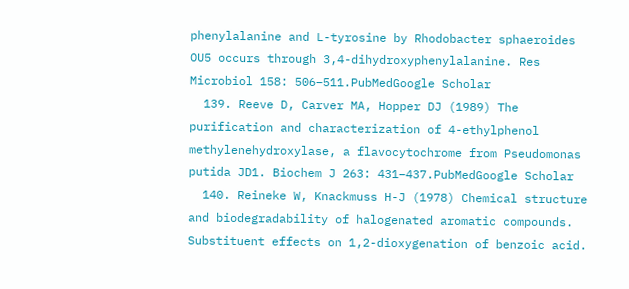phenylalanine and L-tyrosine by Rhodobacter sphaeroides OU5 occurs through 3,4-dihydroxyphenylalanine. Res Microbiol 158: 506–511.PubMedGoogle Scholar
  139. Reeve D, Carver MA, Hopper DJ (1989) The purification and characterization of 4-ethylphenol methylenehydroxylase, a flavocytochrome from Pseudomonas putida JD1. Biochem J 263: 431–437.PubMedGoogle Scholar
  140. Reineke W, Knackmuss H-J (1978) Chemical structure and biodegradability of halogenated aromatic compounds. Substituent effects on 1,2-dioxygenation of benzoic acid.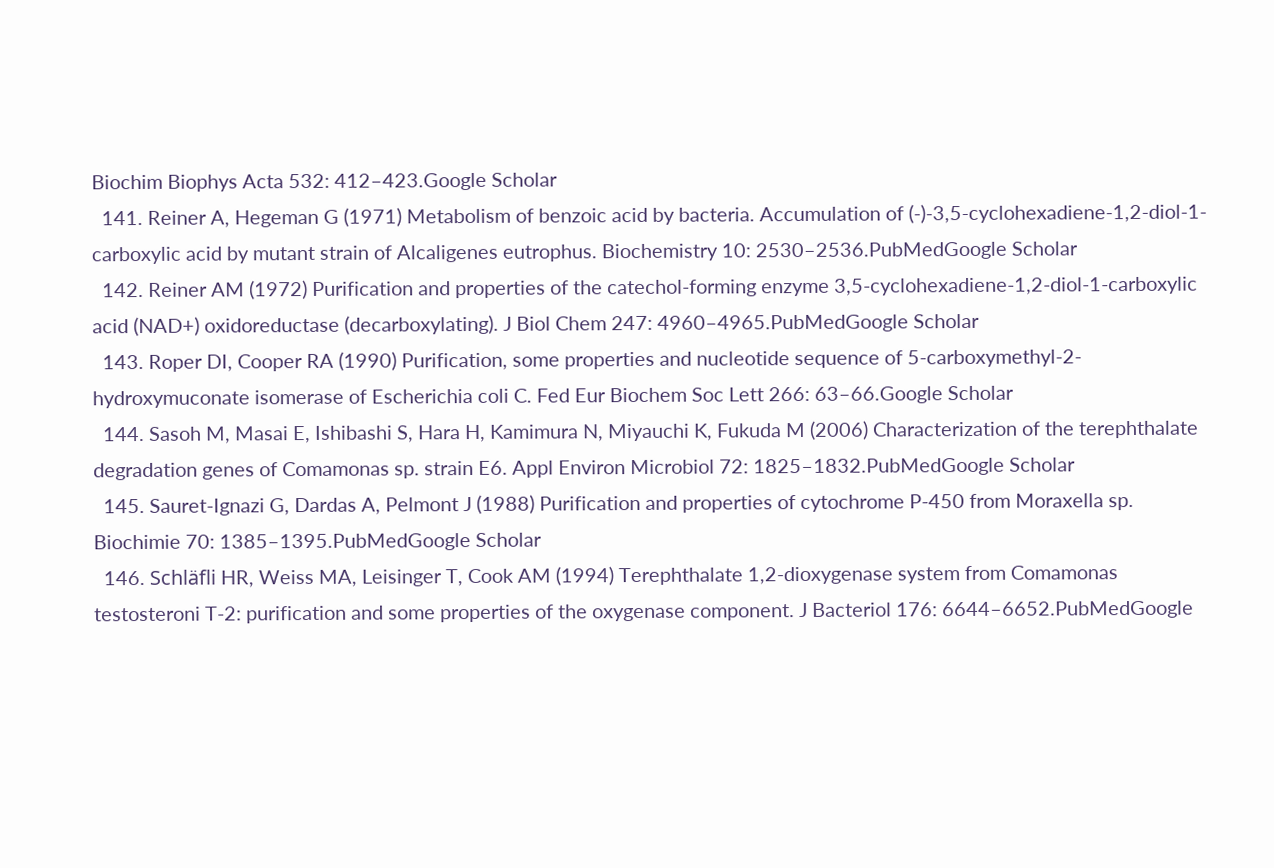Biochim Biophys Acta 532: 412–423.Google Scholar
  141. Reiner A, Hegeman G (1971) Metabolism of benzoic acid by bacteria. Accumulation of (-)-3,5-cyclohexadiene-1,2-diol-1-carboxylic acid by mutant strain of Alcaligenes eutrophus. Biochemistry 10: 2530–2536.PubMedGoogle Scholar
  142. Reiner AM (1972) Purification and properties of the catechol-forming enzyme 3,5-cyclohexadiene-1,2-diol-1-carboxylic acid (NAD+) oxidoreductase (decarboxylating). J Biol Chem 247: 4960–4965.PubMedGoogle Scholar
  143. Roper DI, Cooper RA (1990) Purification, some properties and nucleotide sequence of 5-carboxymethyl-2-hydroxymuconate isomerase of Escherichia coli C. Fed Eur Biochem Soc Lett 266: 63–66.Google Scholar
  144. Sasoh M, Masai E, Ishibashi S, Hara H, Kamimura N, Miyauchi K, Fukuda M (2006) Characterization of the terephthalate degradation genes of Comamonas sp. strain E6. Appl Environ Microbiol 72: 1825–1832.PubMedGoogle Scholar
  145. Sauret-Ignazi G, Dardas A, Pelmont J (1988) Purification and properties of cytochrome P-450 from Moraxella sp. Biochimie 70: 1385–1395.PubMedGoogle Scholar
  146. Schläfli HR, Weiss MA, Leisinger T, Cook AM (1994) Terephthalate 1,2-dioxygenase system from Comamonas testosteroni T-2: purification and some properties of the oxygenase component. J Bacteriol 176: 6644–6652.PubMedGoogle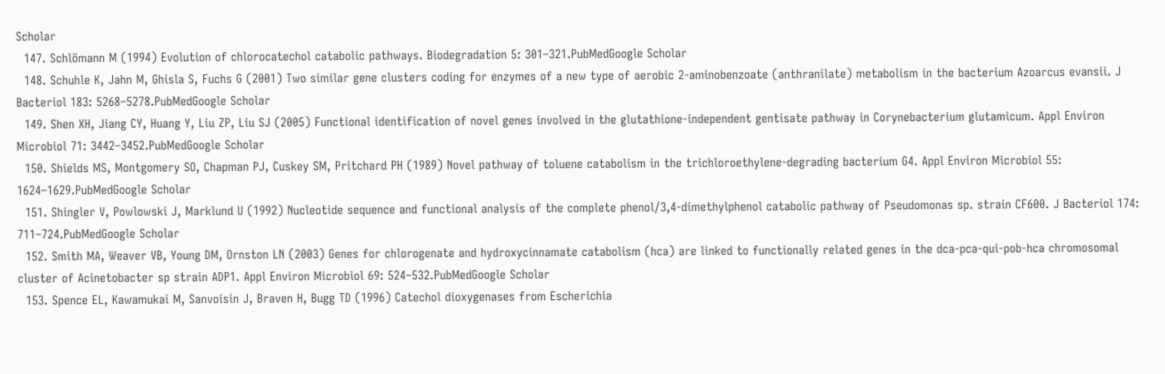Scholar
  147. Schlömann M (1994) Evolution of chlorocatechol catabolic pathways. Biodegradation 5: 301–321.PubMedGoogle Scholar
  148. Schuhle K, Jahn M, Ghisla S, Fuchs G (2001) Two similar gene clusters coding for enzymes of a new type of aerobic 2-aminobenzoate (anthranilate) metabolism in the bacterium Azoarcus evansii. J Bacteriol 183: 5268–5278.PubMedGoogle Scholar
  149. Shen XH, Jiang CY, Huang Y, Liu ZP, Liu SJ (2005) Functional identification of novel genes involved in the glutathione-independent gentisate pathway in Corynebacterium glutamicum. Appl Environ Microbiol 71: 3442–3452.PubMedGoogle Scholar
  150. Shields MS, Montgomery SO, Chapman PJ, Cuskey SM, Pritchard PH (1989) Novel pathway of toluene catabolism in the trichloroethylene-degrading bacterium G4. Appl Environ Microbiol 55: 1624–1629.PubMedGoogle Scholar
  151. Shingler V, Powlowski J, Marklund U (1992) Nucleotide sequence and functional analysis of the complete phenol/3,4-dimethylphenol catabolic pathway of Pseudomonas sp. strain CF600. J Bacteriol 174: 711–724.PubMedGoogle Scholar
  152. Smith MA, Weaver VB, Young DM, Ornston LN (2003) Genes for chlorogenate and hydroxycinnamate catabolism (hca) are linked to functionally related genes in the dca-pca-qui-pob-hca chromosomal cluster of Acinetobacter sp strain ADP1. Appl Environ Microbiol 69: 524–532.PubMedGoogle Scholar
  153. Spence EL, Kawamukai M, Sanvoisin J, Braven H, Bugg TD (1996) Catechol dioxygenases from Escherichia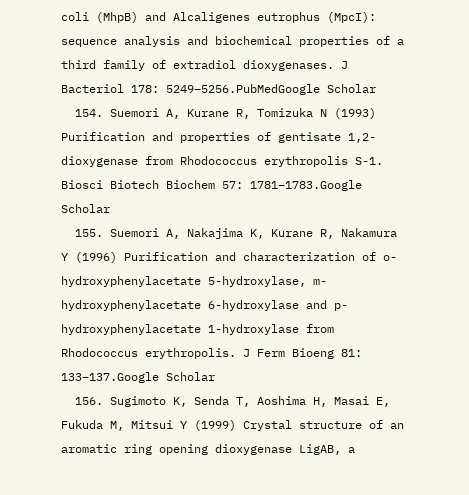coli (MhpB) and Alcaligenes eutrophus (MpcI): sequence analysis and biochemical properties of a third family of extradiol dioxygenases. J Bacteriol 178: 5249–5256.PubMedGoogle Scholar
  154. Suemori A, Kurane R, Tomizuka N (1993) Purification and properties of gentisate 1,2-dioxygenase from Rhodococcus erythropolis S-1. Biosci Biotech Biochem 57: 1781–1783.Google Scholar
  155. Suemori A, Nakajima K, Kurane R, Nakamura Y (1996) Purification and characterization of o-hydroxyphenylacetate 5-hydroxylase, m-hydroxyphenylacetate 6-hydroxylase and p-hydroxyphenylacetate 1-hydroxylase from Rhodococcus erythropolis. J Ferm Bioeng 81: 133–137.Google Scholar
  156. Sugimoto K, Senda T, Aoshima H, Masai E, Fukuda M, Mitsui Y (1999) Crystal structure of an aromatic ring opening dioxygenase LigAB, a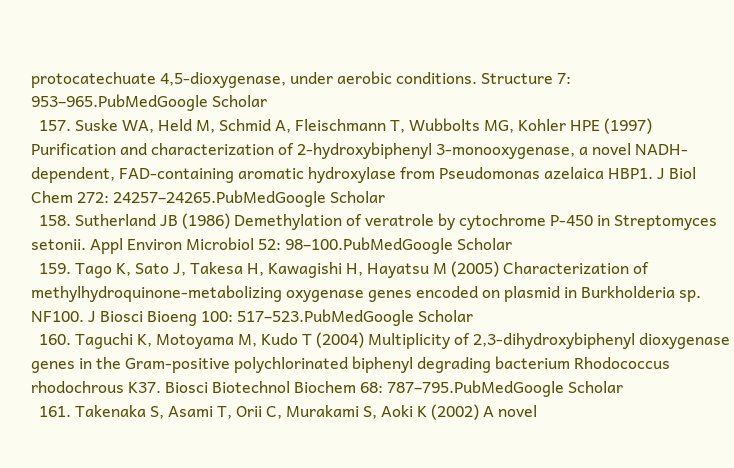protocatechuate 4,5-dioxygenase, under aerobic conditions. Structure 7: 953–965.PubMedGoogle Scholar
  157. Suske WA, Held M, Schmid A, Fleischmann T, Wubbolts MG, Kohler HPE (1997) Purification and characterization of 2-hydroxybiphenyl 3-monooxygenase, a novel NADH-dependent, FAD-containing aromatic hydroxylase from Pseudomonas azelaica HBP1. J Biol Chem 272: 24257–24265.PubMedGoogle Scholar
  158. Sutherland JB (1986) Demethylation of veratrole by cytochrome P-450 in Streptomyces setonii. Appl Environ Microbiol 52: 98–100.PubMedGoogle Scholar
  159. Tago K, Sato J, Takesa H, Kawagishi H, Hayatsu M (2005) Characterization of methylhydroquinone-metabolizing oxygenase genes encoded on plasmid in Burkholderia sp. NF100. J Biosci Bioeng 100: 517–523.PubMedGoogle Scholar
  160. Taguchi K, Motoyama M, Kudo T (2004) Multiplicity of 2,3-dihydroxybiphenyl dioxygenase genes in the Gram-positive polychlorinated biphenyl degrading bacterium Rhodococcus rhodochrous K37. Biosci Biotechnol Biochem 68: 787–795.PubMedGoogle Scholar
  161. Takenaka S, Asami T, Orii C, Murakami S, Aoki K (2002) A novel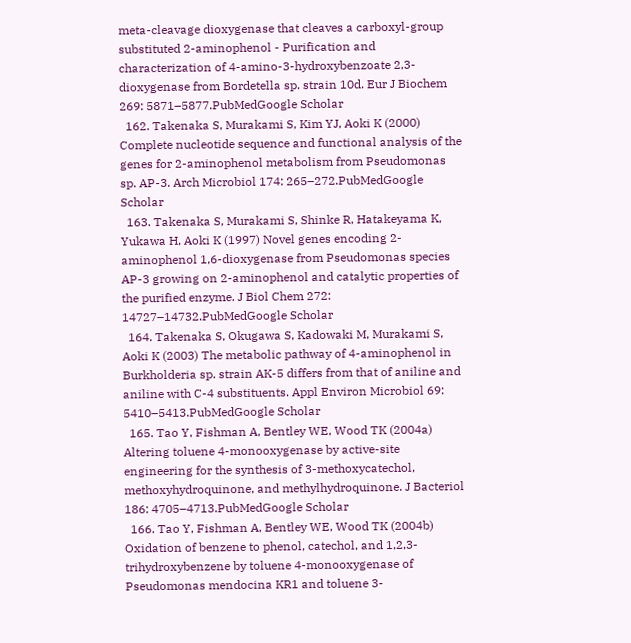meta-cleavage dioxygenase that cleaves a carboxyl-group substituted 2-aminophenol - Purification and characterization of 4-amino-3-hydroxybenzoate 2,3-dioxygenase from Bordetella sp. strain 10d. Eur J Biochem 269: 5871–5877.PubMedGoogle Scholar
  162. Takenaka S, Murakami S, Kim YJ, Aoki K (2000) Complete nucleotide sequence and functional analysis of the genes for 2-aminophenol metabolism from Pseudomonas sp. AP-3. Arch Microbiol 174: 265–272.PubMedGoogle Scholar
  163. Takenaka S, Murakami S, Shinke R, Hatakeyama K, Yukawa H, Aoki K (1997) Novel genes encoding 2-aminophenol 1,6-dioxygenase from Pseudomonas species AP-3 growing on 2-aminophenol and catalytic properties of the purified enzyme. J Biol Chem 272: 14727–14732.PubMedGoogle Scholar
  164. Takenaka S, Okugawa S, Kadowaki M, Murakami S, Aoki K (2003) The metabolic pathway of 4-aminophenol in Burkholderia sp. strain AK-5 differs from that of aniline and aniline with C-4 substituents. Appl Environ Microbiol 69: 5410–5413.PubMedGoogle Scholar
  165. Tao Y, Fishman A, Bentley WE, Wood TK (2004a) Altering toluene 4-monooxygenase by active-site engineering for the synthesis of 3-methoxycatechol, methoxyhydroquinone, and methylhydroquinone. J Bacteriol 186: 4705–4713.PubMedGoogle Scholar
  166. Tao Y, Fishman A, Bentley WE, Wood TK (2004b) Oxidation of benzene to phenol, catechol, and 1,2,3-trihydroxybenzene by toluene 4-monooxygenase of Pseudomonas mendocina KR1 and toluene 3-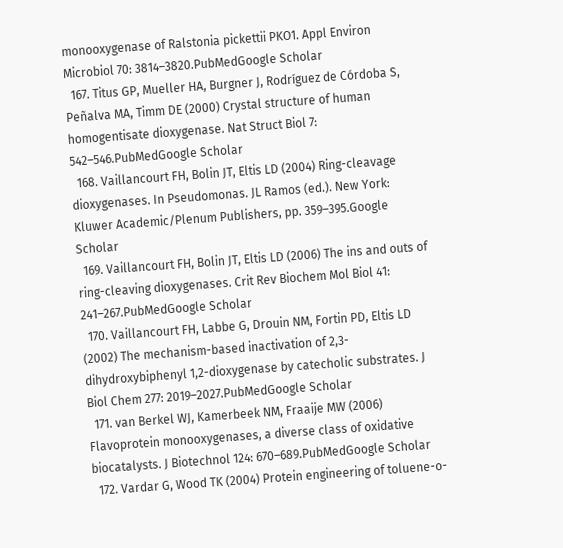monooxygenase of Ralstonia pickettii PKO1. Appl Environ Microbiol 70: 3814–3820.PubMedGoogle Scholar
  167. Titus GP, Mueller HA, Burgner J, Rodríguez de Córdoba S, Peñalva MA, Timm DE (2000) Crystal structure of human homogentisate dioxygenase. Nat Struct Biol 7: 542–546.PubMedGoogle Scholar
  168. Vaillancourt FH, Bolin JT, Eltis LD (2004) Ring-cleavage dioxygenases. In Pseudomonas. JL Ramos (ed.). New York: Kluwer Academic/Plenum Publishers, pp. 359–395.Google Scholar
  169. Vaillancourt FH, Bolin JT, Eltis LD (2006) The ins and outs of ring-cleaving dioxygenases. Crit Rev Biochem Mol Biol 41: 241–267.PubMedGoogle Scholar
  170. Vaillancourt FH, Labbe G, Drouin NM, Fortin PD, Eltis LD (2002) The mechanism-based inactivation of 2,3-dihydroxybiphenyl 1,2-dioxygenase by catecholic substrates. J Biol Chem 277: 2019–2027.PubMedGoogle Scholar
  171. van Berkel WJ, Kamerbeek NM, Fraaije MW (2006) Flavoprotein monooxygenases, a diverse class of oxidative biocatalysts. J Biotechnol 124: 670–689.PubMedGoogle Scholar
  172. Vardar G, Wood TK (2004) Protein engineering of toluene-o-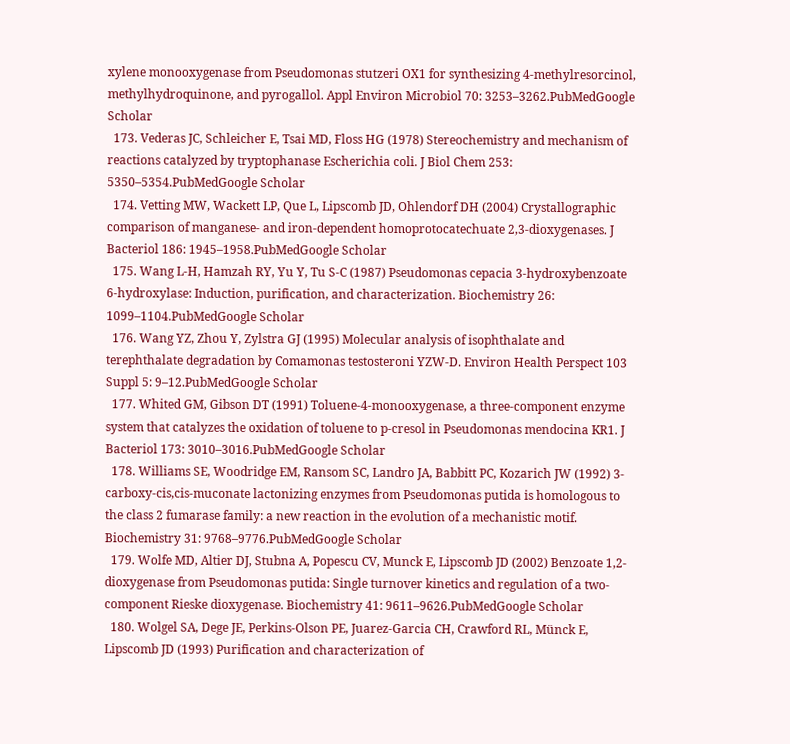xylene monooxygenase from Pseudomonas stutzeri OX1 for synthesizing 4-methylresorcinol, methylhydroquinone, and pyrogallol. Appl Environ Microbiol 70: 3253–3262.PubMedGoogle Scholar
  173. Vederas JC, Schleicher E, Tsai MD, Floss HG (1978) Stereochemistry and mechanism of reactions catalyzed by tryptophanase Escherichia coli. J Biol Chem 253: 5350–5354.PubMedGoogle Scholar
  174. Vetting MW, Wackett LP, Que L, Lipscomb JD, Ohlendorf DH (2004) Crystallographic comparison of manganese- and iron-dependent homoprotocatechuate 2,3-dioxygenases. J Bacteriol 186: 1945–1958.PubMedGoogle Scholar
  175. Wang L-H, Hamzah RY, Yu Y, Tu S-C (1987) Pseudomonas cepacia 3-hydroxybenzoate 6-hydroxylase: Induction, purification, and characterization. Biochemistry 26: 1099–1104.PubMedGoogle Scholar
  176. Wang YZ, Zhou Y, Zylstra GJ (1995) Molecular analysis of isophthalate and terephthalate degradation by Comamonas testosteroni YZW-D. Environ Health Perspect 103 Suppl 5: 9–12.PubMedGoogle Scholar
  177. Whited GM, Gibson DT (1991) Toluene-4-monooxygenase, a three-component enzyme system that catalyzes the oxidation of toluene to p-cresol in Pseudomonas mendocina KR1. J Bacteriol 173: 3010–3016.PubMedGoogle Scholar
  178. Williams SE, Woodridge EM, Ransom SC, Landro JA, Babbitt PC, Kozarich JW (1992) 3-carboxy-cis,cis-muconate lactonizing enzymes from Pseudomonas putida is homologous to the class 2 fumarase family: a new reaction in the evolution of a mechanistic motif. Biochemistry 31: 9768–9776.PubMedGoogle Scholar
  179. Wolfe MD, Altier DJ, Stubna A, Popescu CV, Munck E, Lipscomb JD (2002) Benzoate 1,2-dioxygenase from Pseudomonas putida: Single turnover kinetics and regulation of a two-component Rieske dioxygenase. Biochemistry 41: 9611–9626.PubMedGoogle Scholar
  180. Wolgel SA, Dege JE, Perkins-Olson PE, Juarez-Garcia CH, Crawford RL, Münck E, Lipscomb JD (1993) Purification and characterization of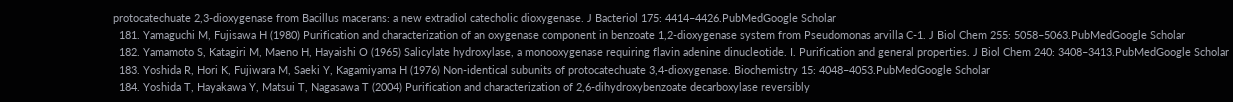protocatechuate 2,3-dioxygenase from Bacillus macerans: a new extradiol catecholic dioxygenase. J Bacteriol 175: 4414–4426.PubMedGoogle Scholar
  181. Yamaguchi M, Fujisawa H (1980) Purification and characterization of an oxygenase component in benzoate 1,2-dioxygenase system from Pseudomonas arvilla C-1. J Biol Chem 255: 5058–5063.PubMedGoogle Scholar
  182. Yamamoto S, Katagiri M, Maeno H, Hayaishi O (1965) Salicylate hydroxylase, a monooxygenase requiring flavin adenine dinucleotide. I. Purification and general properties. J Biol Chem 240: 3408–3413.PubMedGoogle Scholar
  183. Yoshida R, Hori K, Fujiwara M, Saeki Y, Kagamiyama H (1976) Non-identical subunits of protocatechuate 3,4-dioxygenase. Biochemistry 15: 4048–4053.PubMedGoogle Scholar
  184. Yoshida T, Hayakawa Y, Matsui T, Nagasawa T (2004) Purification and characterization of 2,6-dihydroxybenzoate decarboxylase reversibly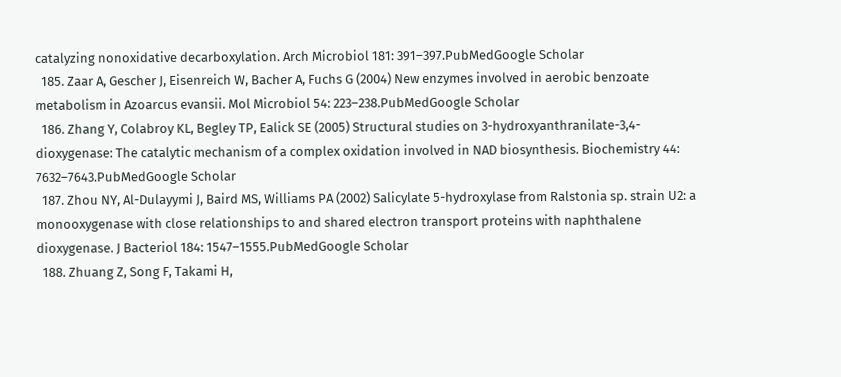catalyzing nonoxidative decarboxylation. Arch Microbiol 181: 391–397.PubMedGoogle Scholar
  185. Zaar A, Gescher J, Eisenreich W, Bacher A, Fuchs G (2004) New enzymes involved in aerobic benzoate metabolism in Azoarcus evansii. Mol Microbiol 54: 223–238.PubMedGoogle Scholar
  186. Zhang Y, Colabroy KL, Begley TP, Ealick SE (2005) Structural studies on 3-hydroxyanthranilate-3,4-dioxygenase: The catalytic mechanism of a complex oxidation involved in NAD biosynthesis. Biochemistry 44: 7632–7643.PubMedGoogle Scholar
  187. Zhou NY, Al-Dulayymi J, Baird MS, Williams PA (2002) Salicylate 5-hydroxylase from Ralstonia sp. strain U2: a monooxygenase with close relationships to and shared electron transport proteins with naphthalene dioxygenase. J Bacteriol 184: 1547–1555.PubMedGoogle Scholar
  188. Zhuang Z, Song F, Takami H,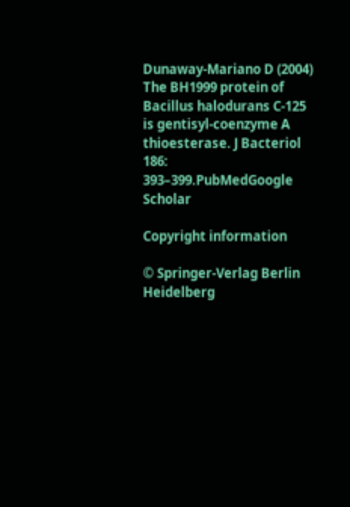Dunaway-Mariano D (2004) The BH1999 protein of Bacillus halodurans C-125 is gentisyl-coenzyme A thioesterase. J Bacteriol 186: 393–399.PubMedGoogle Scholar

Copyright information

© Springer-Verlag Berlin Heidelberg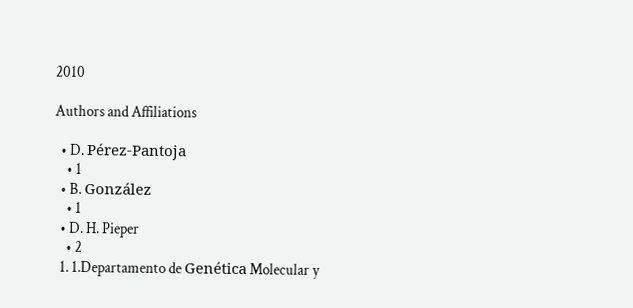2010

Authors and Affiliations

  • D. Pérez-Pantoja
    • 1
  • B. González
    • 1
  • D. H. Pieper
    • 2
  1. 1.Departamento de Genética Molecular y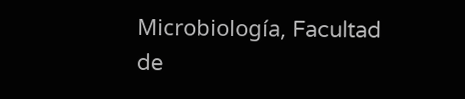Microbiología, Facultad de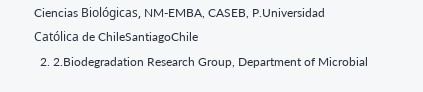Ciencias Biológicas, NM-EMBA, CASEB, P.Universidad Católica de ChileSantiagoChile
  2. 2.Biodegradation Research Group, Department of Microbial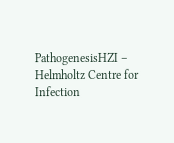PathogenesisHZI – Helmholtz Centre for Infection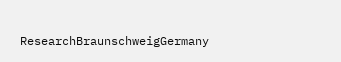ResearchBraunschweigGermany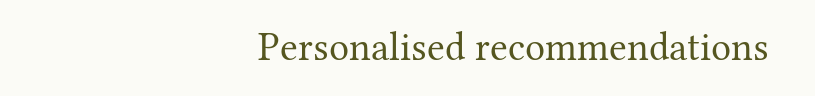Personalised recommendations